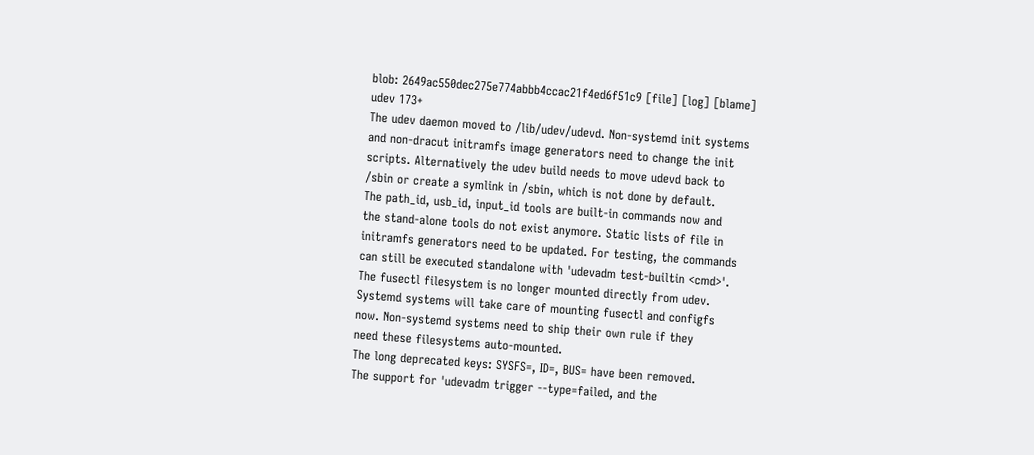blob: 2649ac550dec275e774abbb4ccac21f4ed6f51c9 [file] [log] [blame]
udev 173+
The udev daemon moved to /lib/udev/udevd. Non-systemd init systems
and non-dracut initramfs image generators need to change the init
scripts. Alternatively the udev build needs to move udevd back to
/sbin or create a symlink in /sbin, which is not done by default.
The path_id, usb_id, input_id tools are built-in commands now and
the stand-alone tools do not exist anymore. Static lists of file in
initramfs generators need to be updated. For testing, the commands
can still be executed standalone with 'udevadm test-builtin <cmd>'.
The fusectl filesystem is no longer mounted directly from udev.
Systemd systems will take care of mounting fusectl and configfs
now. Non-systemd systems need to ship their own rule if they
need these filesystems auto-mounted.
The long deprecated keys: SYSFS=, ID=, BUS= have been removed.
The support for 'udevadm trigger --type=failed, and the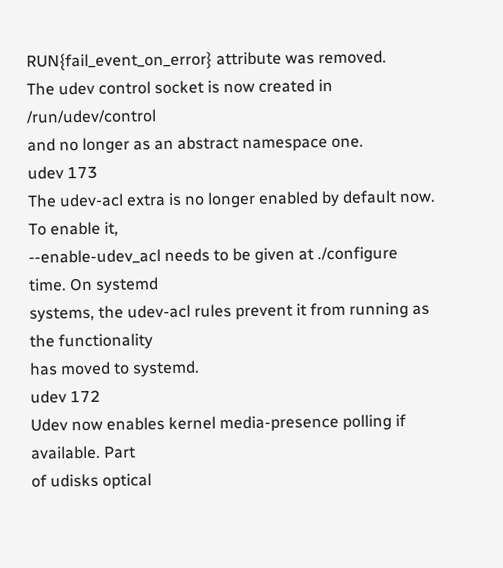RUN{fail_event_on_error} attribute was removed.
The udev control socket is now created in /run/udev/control
and no longer as an abstract namespace one.
udev 173
The udev-acl extra is no longer enabled by default now. To enable it,
--enable-udev_acl needs to be given at ./configure time. On systemd
systems, the udev-acl rules prevent it from running as the functionality
has moved to systemd.
udev 172
Udev now enables kernel media-presence polling if available. Part
of udisks optical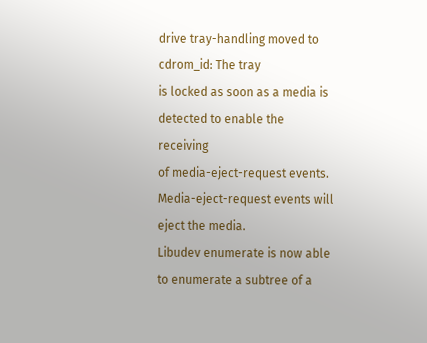drive tray-handling moved to cdrom_id: The tray
is locked as soon as a media is detected to enable the receiving
of media-eject-request events. Media-eject-request events will
eject the media.
Libudev enumerate is now able to enumerate a subtree of a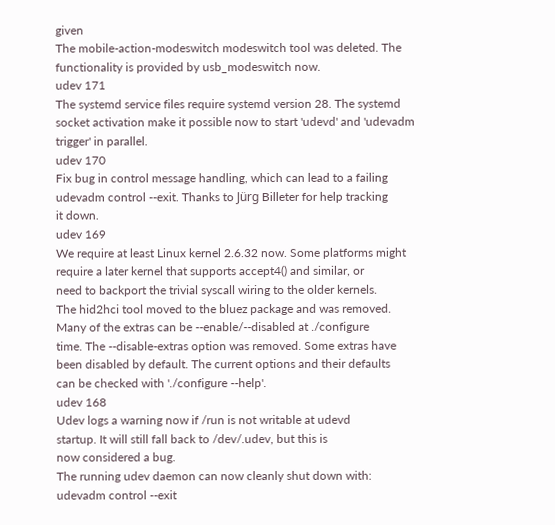given
The mobile-action-modeswitch modeswitch tool was deleted. The
functionality is provided by usb_modeswitch now.
udev 171
The systemd service files require systemd version 28. The systemd
socket activation make it possible now to start 'udevd' and 'udevadm
trigger' in parallel.
udev 170
Fix bug in control message handling, which can lead to a failing
udevadm control --exit. Thanks to Jürg Billeter for help tracking
it down.
udev 169
We require at least Linux kernel 2.6.32 now. Some platforms might
require a later kernel that supports accept4() and similar, or
need to backport the trivial syscall wiring to the older kernels.
The hid2hci tool moved to the bluez package and was removed.
Many of the extras can be --enable/--disabled at ./configure
time. The --disable-extras option was removed. Some extras have
been disabled by default. The current options and their defaults
can be checked with './configure --help'.
udev 168
Udev logs a warning now if /run is not writable at udevd
startup. It will still fall back to /dev/.udev, but this is
now considered a bug.
The running udev daemon can now cleanly shut down with:
udevadm control --exit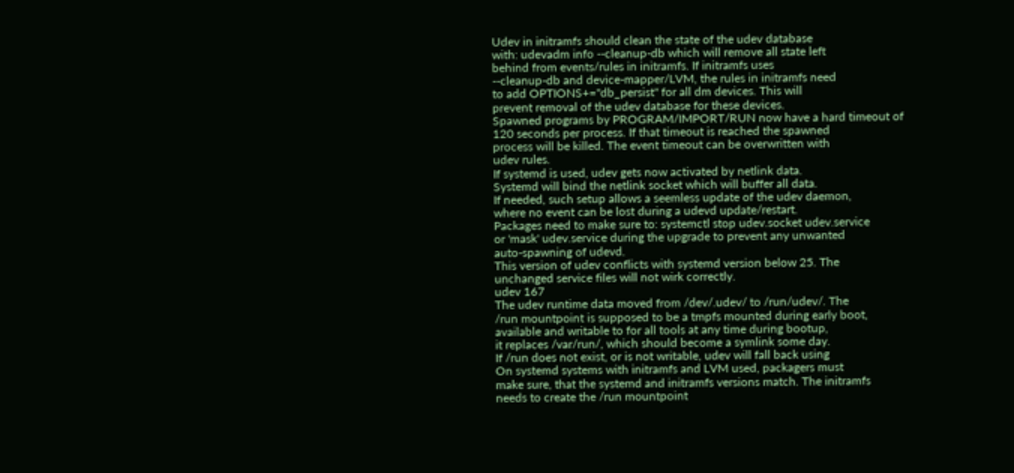Udev in initramfs should clean the state of the udev database
with: udevadm info --cleanup-db which will remove all state left
behind from events/rules in initramfs. If initramfs uses
--cleanup-db and device-mapper/LVM, the rules in initramfs need
to add OPTIONS+="db_persist" for all dm devices. This will
prevent removal of the udev database for these devices.
Spawned programs by PROGRAM/IMPORT/RUN now have a hard timeout of
120 seconds per process. If that timeout is reached the spawned
process will be killed. The event timeout can be overwritten with
udev rules.
If systemd is used, udev gets now activated by netlink data.
Systemd will bind the netlink socket which will buffer all data.
If needed, such setup allows a seemless update of the udev daemon,
where no event can be lost during a udevd update/restart.
Packages need to make sure to: systemctl stop udev.socket udev.service
or 'mask' udev.service during the upgrade to prevent any unwanted
auto-spawning of udevd.
This version of udev conflicts with systemd version below 25. The
unchanged service files will not wirk correctly.
udev 167
The udev runtime data moved from /dev/.udev/ to /run/udev/. The
/run mountpoint is supposed to be a tmpfs mounted during early boot,
available and writable to for all tools at any time during bootup,
it replaces /var/run/, which should become a symlink some day.
If /run does not exist, or is not writable, udev will fall back using
On systemd systems with initramfs and LVM used, packagers must
make sure, that the systemd and initramfs versions match. The initramfs
needs to create the /run mountpoint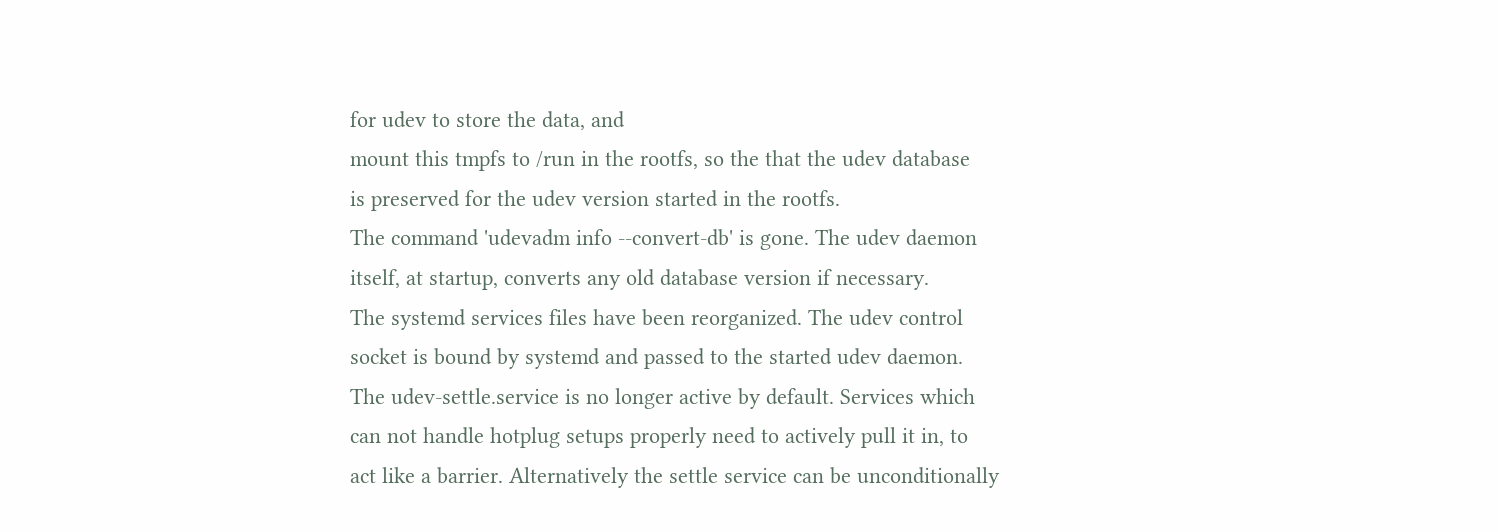for udev to store the data, and
mount this tmpfs to /run in the rootfs, so the that the udev database
is preserved for the udev version started in the rootfs.
The command 'udevadm info --convert-db' is gone. The udev daemon
itself, at startup, converts any old database version if necessary.
The systemd services files have been reorganized. The udev control
socket is bound by systemd and passed to the started udev daemon.
The udev-settle.service is no longer active by default. Services which
can not handle hotplug setups properly need to actively pull it in, to
act like a barrier. Alternatively the settle service can be unconditionally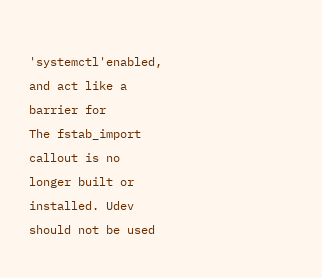'systemctl'enabled, and act like a barrier for
The fstab_import callout is no longer built or installed. Udev
should not be used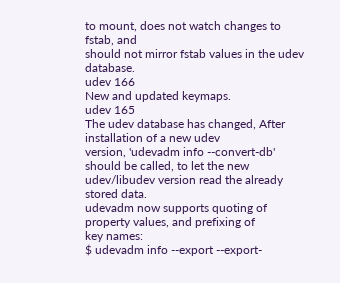to mount, does not watch changes to fstab, and
should not mirror fstab values in the udev database.
udev 166
New and updated keymaps.
udev 165
The udev database has changed, After installation of a new udev
version, 'udevadm info --convert-db' should be called, to let the new
udev/libudev version read the already stored data.
udevadm now supports quoting of property values, and prefixing of
key names:
$ udevadm info --export --export-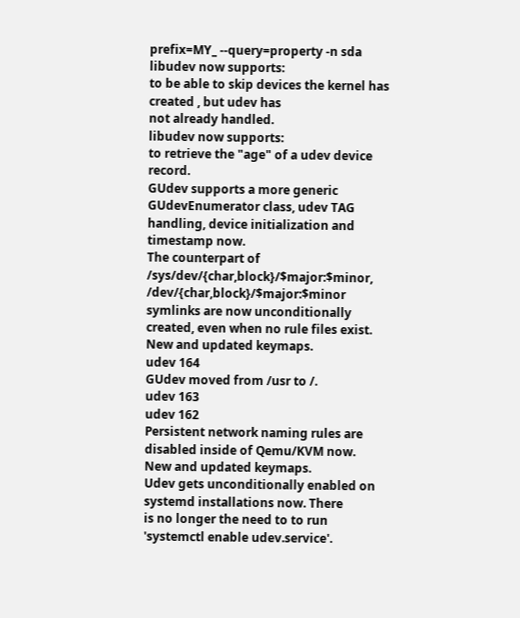prefix=MY_ --query=property -n sda
libudev now supports:
to be able to skip devices the kernel has created , but udev has
not already handled.
libudev now supports:
to retrieve the "age" of a udev device record.
GUdev supports a more generic GUdevEnumerator class, udev TAG
handling, device initialization and timestamp now.
The counterpart of /sys/dev/{char,block}/$major:$minor,
/dev/{char,block}/$major:$minor symlinks are now unconditionally
created, even when no rule files exist.
New and updated keymaps.
udev 164
GUdev moved from /usr to /.
udev 163
udev 162
Persistent network naming rules are disabled inside of Qemu/KVM now.
New and updated keymaps.
Udev gets unconditionally enabled on systemd installations now. There
is no longer the need to to run 'systemctl enable udev.service'.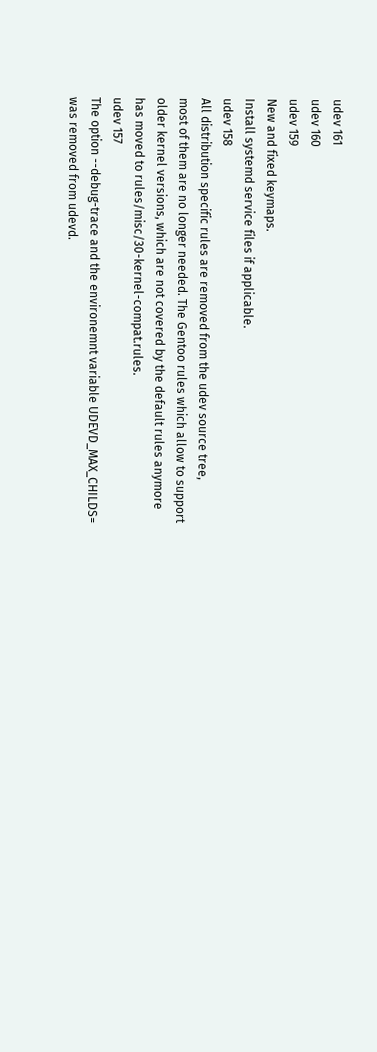udev 161
udev 160
udev 159
New and fixed keymaps.
Install systemd service files if applicable.
udev 158
All distribution specific rules are removed from the udev source tree,
most of them are no longer needed. The Gentoo rules which allow to support
older kernel versions, which are not covered by the default rules anymore
has moved to rules/misc/30-kernel-compat.rules.
udev 157
The option --debug-trace and the environemnt variable UDEVD_MAX_CHILDS=
was removed from udevd.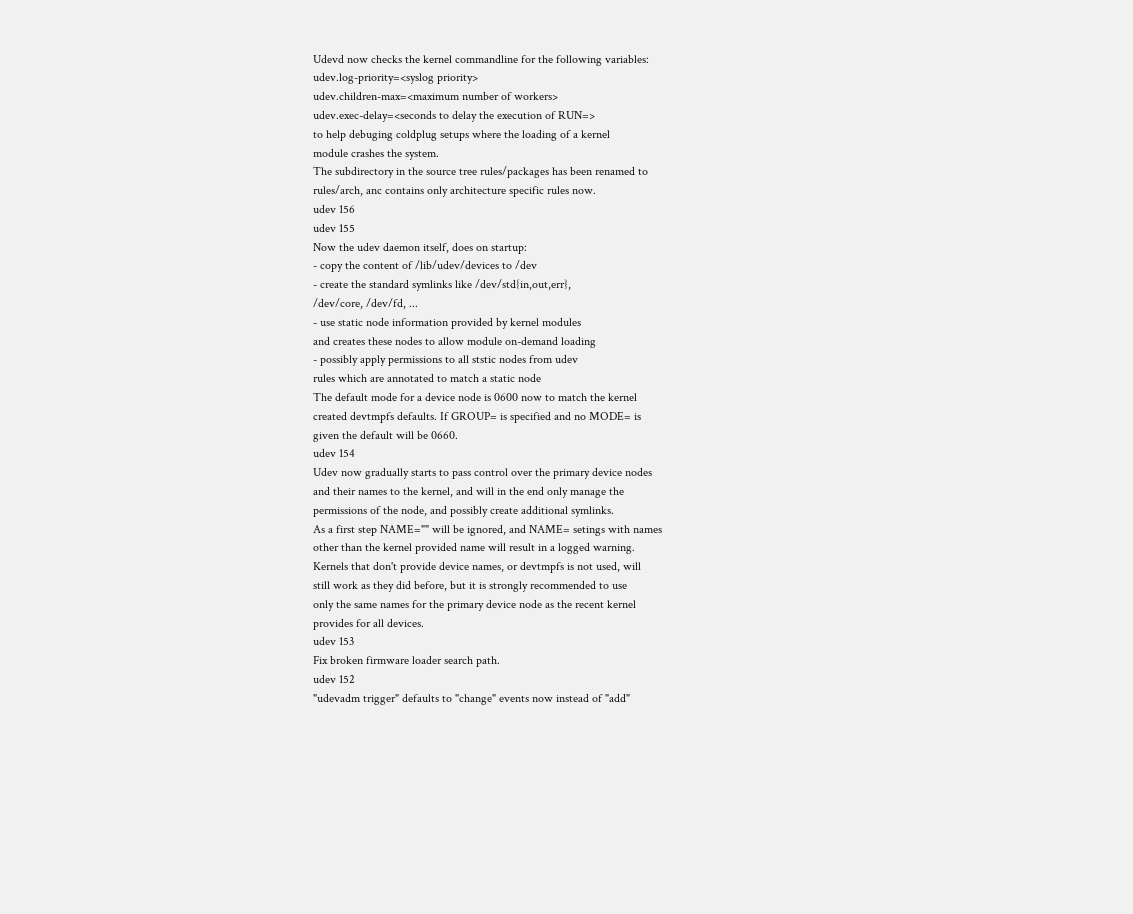Udevd now checks the kernel commandline for the following variables:
udev.log-priority=<syslog priority>
udev.children-max=<maximum number of workers>
udev.exec-delay=<seconds to delay the execution of RUN=>
to help debuging coldplug setups where the loading of a kernel
module crashes the system.
The subdirectory in the source tree rules/packages has been renamed to
rules/arch, anc contains only architecture specific rules now.
udev 156
udev 155
Now the udev daemon itself, does on startup:
- copy the content of /lib/udev/devices to /dev
- create the standard symlinks like /dev/std{in,out,err},
/dev/core, /dev/fd, ...
- use static node information provided by kernel modules
and creates these nodes to allow module on-demand loading
- possibly apply permissions to all ststic nodes from udev
rules which are annotated to match a static node
The default mode for a device node is 0600 now to match the kernel
created devtmpfs defaults. If GROUP= is specified and no MODE= is
given the default will be 0660.
udev 154
Udev now gradually starts to pass control over the primary device nodes
and their names to the kernel, and will in the end only manage the
permissions of the node, and possibly create additional symlinks.
As a first step NAME="" will be ignored, and NAME= setings with names
other than the kernel provided name will result in a logged warning.
Kernels that don't provide device names, or devtmpfs is not used, will
still work as they did before, but it is strongly recommended to use
only the same names for the primary device node as the recent kernel
provides for all devices.
udev 153
Fix broken firmware loader search path.
udev 152
"udevadm trigger" defaults to "change" events now instead of "add"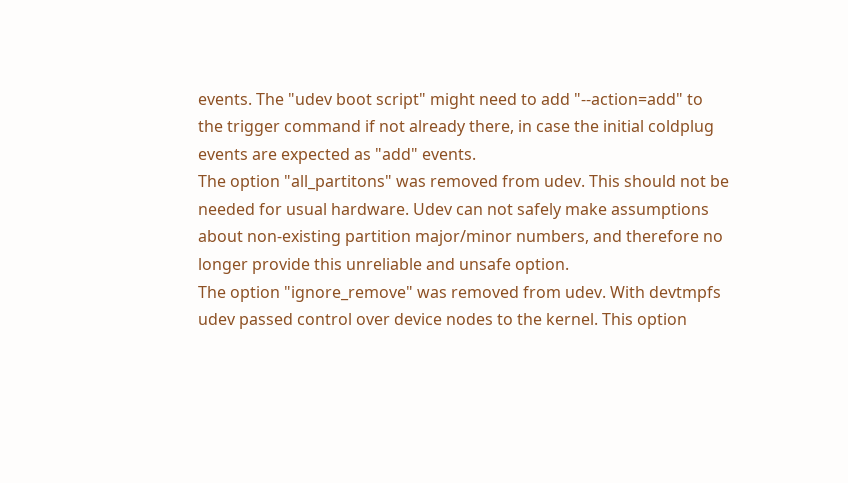events. The "udev boot script" might need to add "--action=add" to
the trigger command if not already there, in case the initial coldplug
events are expected as "add" events.
The option "all_partitons" was removed from udev. This should not be
needed for usual hardware. Udev can not safely make assumptions
about non-existing partition major/minor numbers, and therefore no
longer provide this unreliable and unsafe option.
The option "ignore_remove" was removed from udev. With devtmpfs
udev passed control over device nodes to the kernel. This option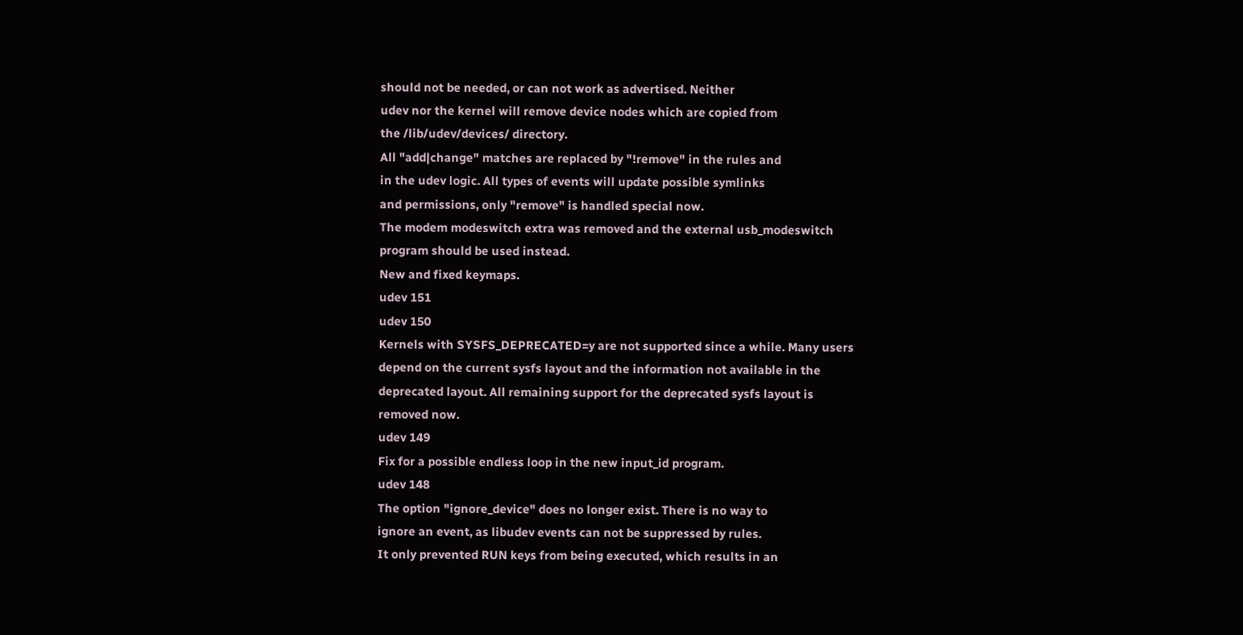should not be needed, or can not work as advertised. Neither
udev nor the kernel will remove device nodes which are copied from
the /lib/udev/devices/ directory.
All "add|change" matches are replaced by "!remove" in the rules and
in the udev logic. All types of events will update possible symlinks
and permissions, only "remove" is handled special now.
The modem modeswitch extra was removed and the external usb_modeswitch
program should be used instead.
New and fixed keymaps.
udev 151
udev 150
Kernels with SYSFS_DEPRECATED=y are not supported since a while. Many users
depend on the current sysfs layout and the information not available in the
deprecated layout. All remaining support for the deprecated sysfs layout is
removed now.
udev 149
Fix for a possible endless loop in the new input_id program.
udev 148
The option "ignore_device" does no longer exist. There is no way to
ignore an event, as libudev events can not be suppressed by rules.
It only prevented RUN keys from being executed, which results in an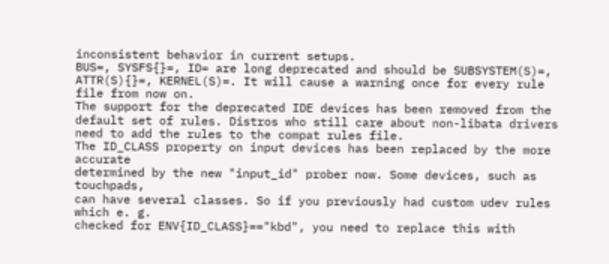inconsistent behavior in current setups.
BUS=, SYSFS{}=, ID= are long deprecated and should be SUBSYSTEM(S)=,
ATTR(S){}=, KERNEL(S)=. It will cause a warning once for every rule
file from now on.
The support for the deprecated IDE devices has been removed from the
default set of rules. Distros who still care about non-libata drivers
need to add the rules to the compat rules file.
The ID_CLASS property on input devices has been replaced by the more accurate
determined by the new "input_id" prober now. Some devices, such as touchpads,
can have several classes. So if you previously had custom udev rules which e. g.
checked for ENV{ID_CLASS}=="kbd", you need to replace this with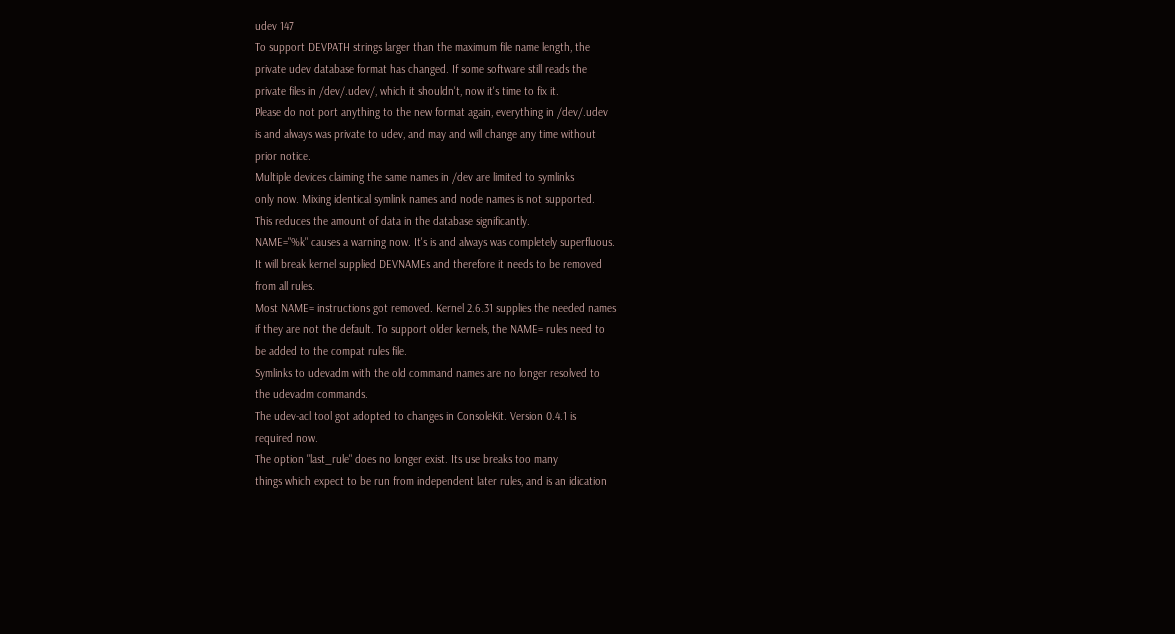udev 147
To support DEVPATH strings larger than the maximum file name length, the
private udev database format has changed. If some software still reads the
private files in /dev/.udev/, which it shouldn't, now it's time to fix it.
Please do not port anything to the new format again, everything in /dev/.udev
is and always was private to udev, and may and will change any time without
prior notice.
Multiple devices claiming the same names in /dev are limited to symlinks
only now. Mixing identical symlink names and node names is not supported.
This reduces the amount of data in the database significantly.
NAME="%k" causes a warning now. It's is and always was completely superfluous.
It will break kernel supplied DEVNAMEs and therefore it needs to be removed
from all rules.
Most NAME= instructions got removed. Kernel 2.6.31 supplies the needed names
if they are not the default. To support older kernels, the NAME= rules need to
be added to the compat rules file.
Symlinks to udevadm with the old command names are no longer resolved to
the udevadm commands.
The udev-acl tool got adopted to changes in ConsoleKit. Version 0.4.1 is
required now.
The option "last_rule" does no longer exist. Its use breaks too many
things which expect to be run from independent later rules, and is an idication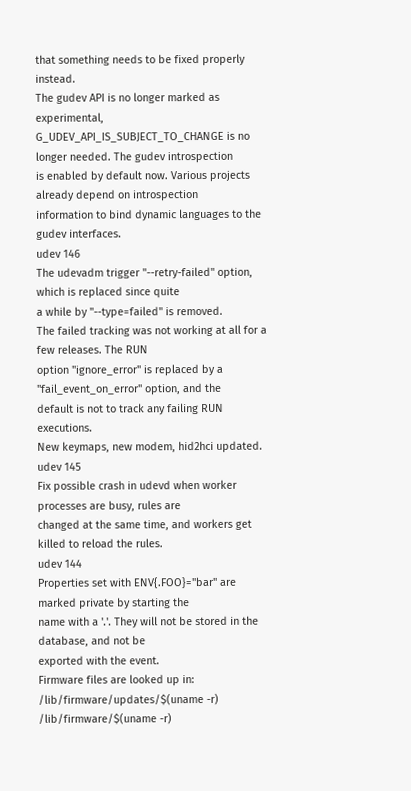that something needs to be fixed properly instead.
The gudev API is no longer marked as experimental,
G_UDEV_API_IS_SUBJECT_TO_CHANGE is no longer needed. The gudev introspection
is enabled by default now. Various projects already depend on introspection
information to bind dynamic languages to the gudev interfaces.
udev 146
The udevadm trigger "--retry-failed" option, which is replaced since quite
a while by "--type=failed" is removed.
The failed tracking was not working at all for a few releases. The RUN
option "ignore_error" is replaced by a "fail_event_on_error" option, and the
default is not to track any failing RUN executions.
New keymaps, new modem, hid2hci updated.
udev 145
Fix possible crash in udevd when worker processes are busy, rules are
changed at the same time, and workers get killed to reload the rules.
udev 144
Properties set with ENV{.FOO}="bar" are marked private by starting the
name with a '.'. They will not be stored in the database, and not be
exported with the event.
Firmware files are looked up in:
/lib/firmware/updates/$(uname -r)
/lib/firmware/$(uname -r)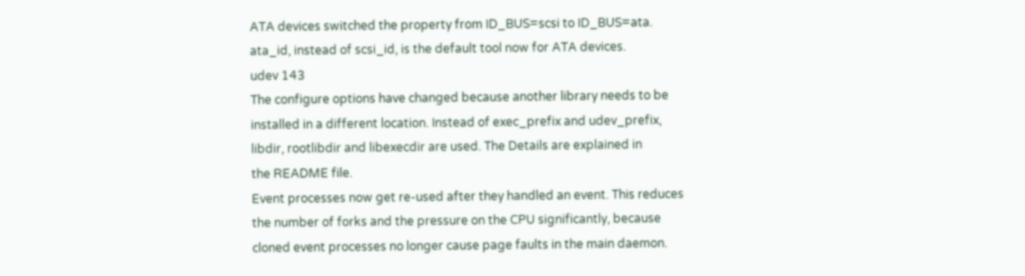ATA devices switched the property from ID_BUS=scsi to ID_BUS=ata.
ata_id, instead of scsi_id, is the default tool now for ATA devices.
udev 143
The configure options have changed because another library needs to be
installed in a different location. Instead of exec_prefix and udev_prefix,
libdir, rootlibdir and libexecdir are used. The Details are explained in
the README file.
Event processes now get re-used after they handled an event. This reduces
the number of forks and the pressure on the CPU significantly, because
cloned event processes no longer cause page faults in the main daemon.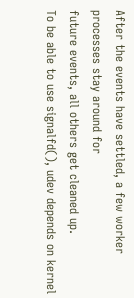After the events have settled, a few worker processes stay around for
future events, all others get cleaned up.
To be able to use signalfd(), udev depends on kernel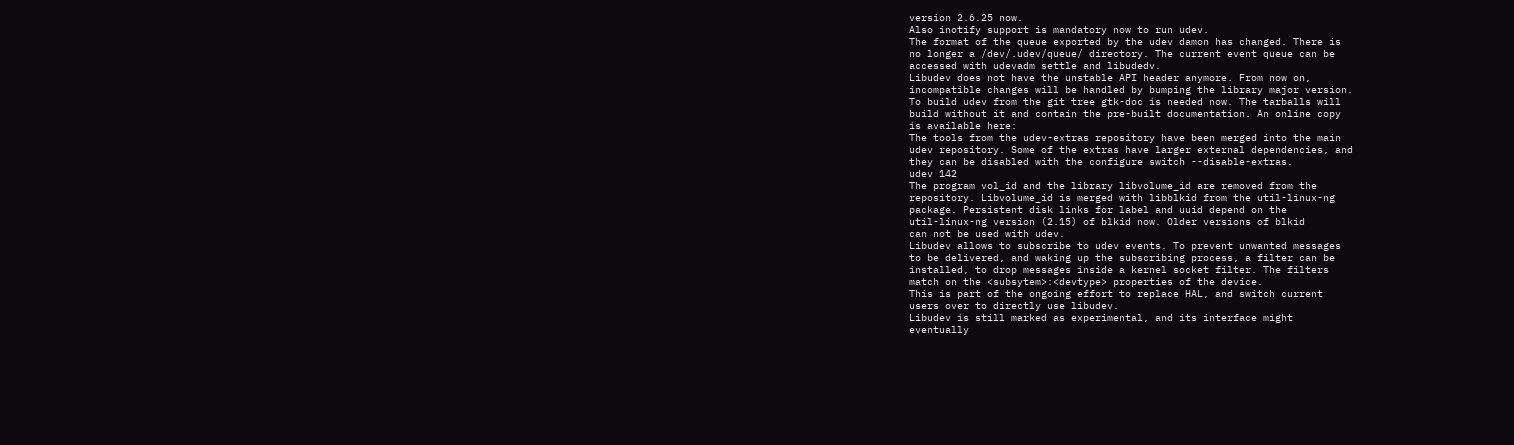version 2.6.25 now.
Also inotify support is mandatory now to run udev.
The format of the queue exported by the udev damon has changed. There is
no longer a /dev/.udev/queue/ directory. The current event queue can be
accessed with udevadm settle and libudedv.
Libudev does not have the unstable API header anymore. From now on,
incompatible changes will be handled by bumping the library major version.
To build udev from the git tree gtk-doc is needed now. The tarballs will
build without it and contain the pre-built documentation. An online copy
is available here:
The tools from the udev-extras repository have been merged into the main
udev repository. Some of the extras have larger external dependencies, and
they can be disabled with the configure switch --disable-extras.
udev 142
The program vol_id and the library libvolume_id are removed from the
repository. Libvolume_id is merged with libblkid from the util-linux-ng
package. Persistent disk links for label and uuid depend on the
util-linux-ng version (2.15) of blkid now. Older versions of blkid
can not be used with udev.
Libudev allows to subscribe to udev events. To prevent unwanted messages
to be delivered, and waking up the subscribing process, a filter can be
installed, to drop messages inside a kernel socket filter. The filters
match on the <subsytem>:<devtype> properties of the device.
This is part of the ongoing effort to replace HAL, and switch current
users over to directly use libudev.
Libudev is still marked as experimental, and its interface might
eventually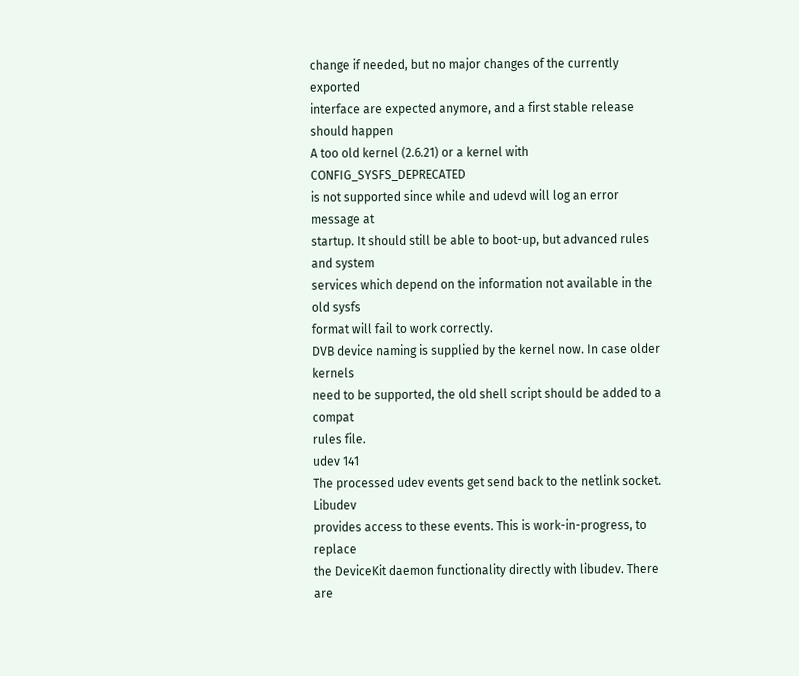change if needed, but no major changes of the currently exported
interface are expected anymore, and a first stable release should happen
A too old kernel (2.6.21) or a kernel with CONFIG_SYSFS_DEPRECATED
is not supported since while and udevd will log an error message at
startup. It should still be able to boot-up, but advanced rules and system
services which depend on the information not available in the old sysfs
format will fail to work correctly.
DVB device naming is supplied by the kernel now. In case older kernels
need to be supported, the old shell script should be added to a compat
rules file.
udev 141
The processed udev events get send back to the netlink socket. Libudev
provides access to these events. This is work-in-progress, to replace
the DeviceKit daemon functionality directly with libudev. There are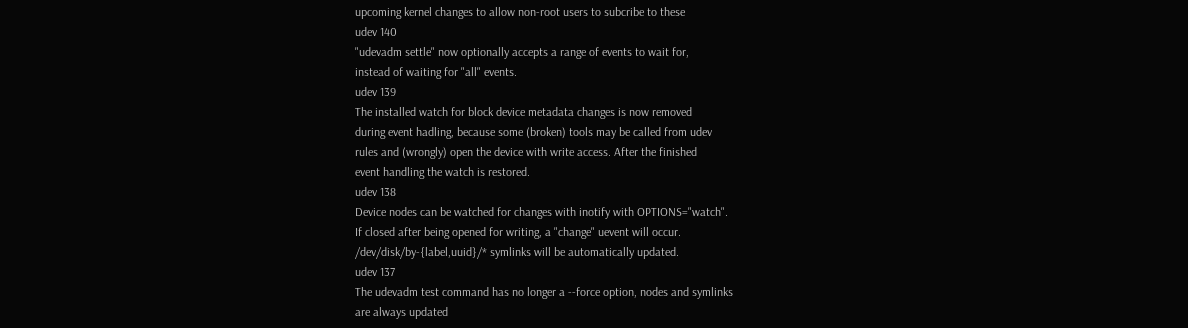upcoming kernel changes to allow non-root users to subcribe to these
udev 140
"udevadm settle" now optionally accepts a range of events to wait for,
instead of waiting for "all" events.
udev 139
The installed watch for block device metadata changes is now removed
during event hadling, because some (broken) tools may be called from udev
rules and (wrongly) open the device with write access. After the finished
event handling the watch is restored.
udev 138
Device nodes can be watched for changes with inotify with OPTIONS="watch".
If closed after being opened for writing, a "change" uevent will occur.
/dev/disk/by-{label,uuid}/* symlinks will be automatically updated.
udev 137
The udevadm test command has no longer a --force option, nodes and symlinks
are always updated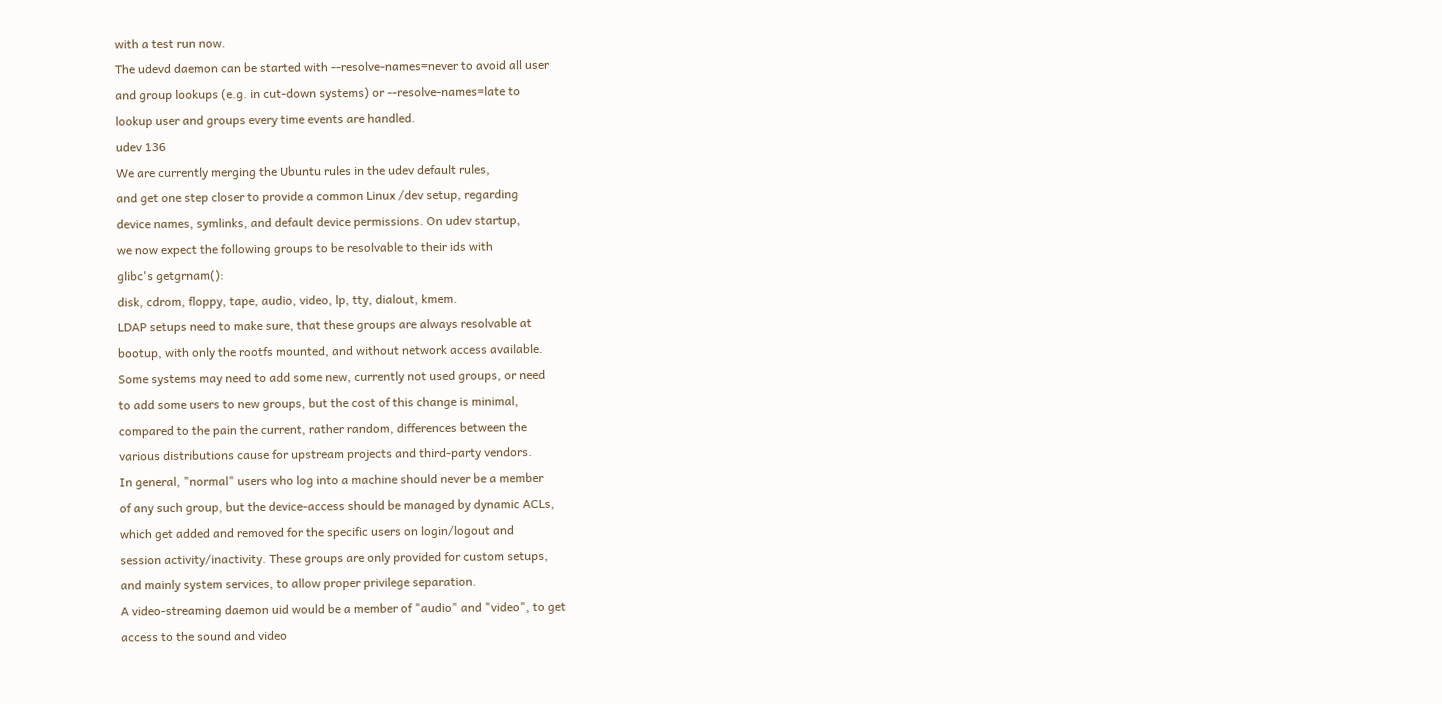with a test run now.
The udevd daemon can be started with --resolve-names=never to avoid all user
and group lookups (e.g. in cut-down systems) or --resolve-names=late to
lookup user and groups every time events are handled.
udev 136
We are currently merging the Ubuntu rules in the udev default rules,
and get one step closer to provide a common Linux /dev setup, regarding
device names, symlinks, and default device permissions. On udev startup,
we now expect the following groups to be resolvable to their ids with
glibc's getgrnam():
disk, cdrom, floppy, tape, audio, video, lp, tty, dialout, kmem.
LDAP setups need to make sure, that these groups are always resolvable at
bootup, with only the rootfs mounted, and without network access available.
Some systems may need to add some new, currently not used groups, or need
to add some users to new groups, but the cost of this change is minimal,
compared to the pain the current, rather random, differences between the
various distributions cause for upstream projects and third-party vendors.
In general, "normal" users who log into a machine should never be a member
of any such group, but the device-access should be managed by dynamic ACLs,
which get added and removed for the specific users on login/logout and
session activity/inactivity. These groups are only provided for custom setups,
and mainly system services, to allow proper privilege separation.
A video-streaming daemon uid would be a member of "audio" and "video", to get
access to the sound and video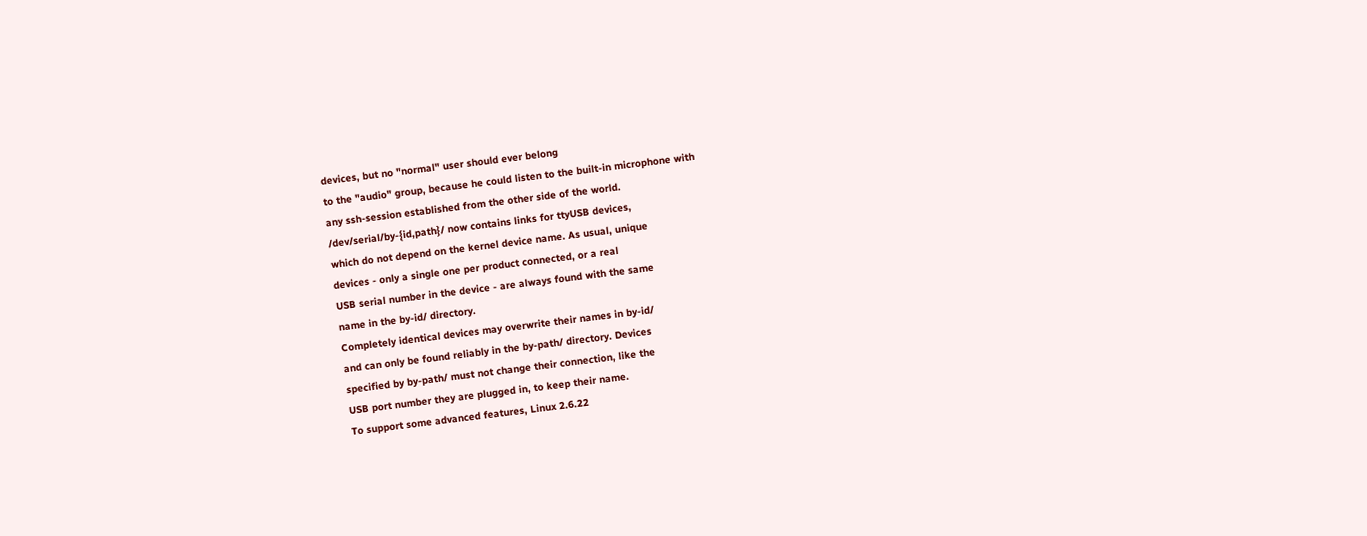devices, but no "normal" user should ever belong
to the "audio" group, because he could listen to the built-in microphone with
any ssh-session established from the other side of the world.
/dev/serial/by-{id,path}/ now contains links for ttyUSB devices,
which do not depend on the kernel device name. As usual, unique
devices - only a single one per product connected, or a real
USB serial number in the device - are always found with the same
name in the by-id/ directory.
Completely identical devices may overwrite their names in by-id/
and can only be found reliably in the by-path/ directory. Devices
specified by by-path/ must not change their connection, like the
USB port number they are plugged in, to keep their name.
To support some advanced features, Linux 2.6.22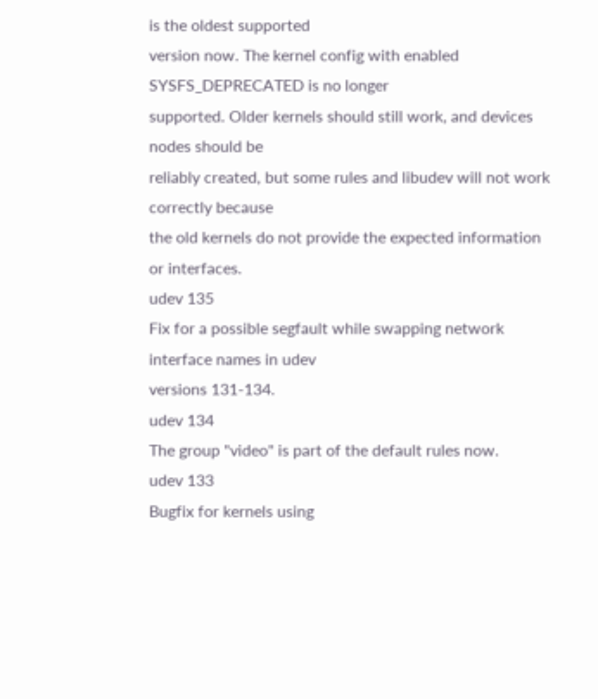is the oldest supported
version now. The kernel config with enabled SYSFS_DEPRECATED is no longer
supported. Older kernels should still work, and devices nodes should be
reliably created, but some rules and libudev will not work correctly because
the old kernels do not provide the expected information or interfaces.
udev 135
Fix for a possible segfault while swapping network interface names in udev
versions 131-134.
udev 134
The group "video" is part of the default rules now.
udev 133
Bugfix for kernels using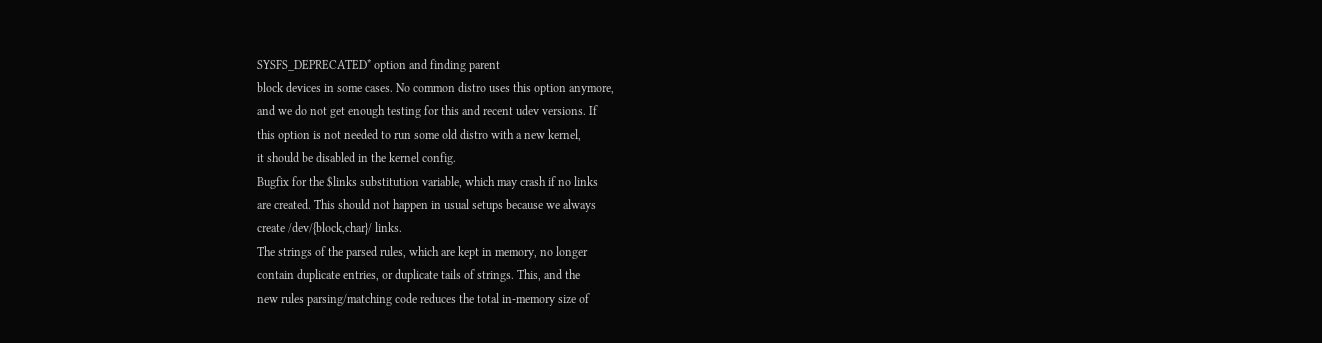SYSFS_DEPRECATED* option and finding parent
block devices in some cases. No common distro uses this option anymore,
and we do not get enough testing for this and recent udev versions. If
this option is not needed to run some old distro with a new kernel,
it should be disabled in the kernel config.
Bugfix for the $links substitution variable, which may crash if no links
are created. This should not happen in usual setups because we always
create /dev/{block,char}/ links.
The strings of the parsed rules, which are kept in memory, no longer
contain duplicate entries, or duplicate tails of strings. This, and the
new rules parsing/matching code reduces the total in-memory size of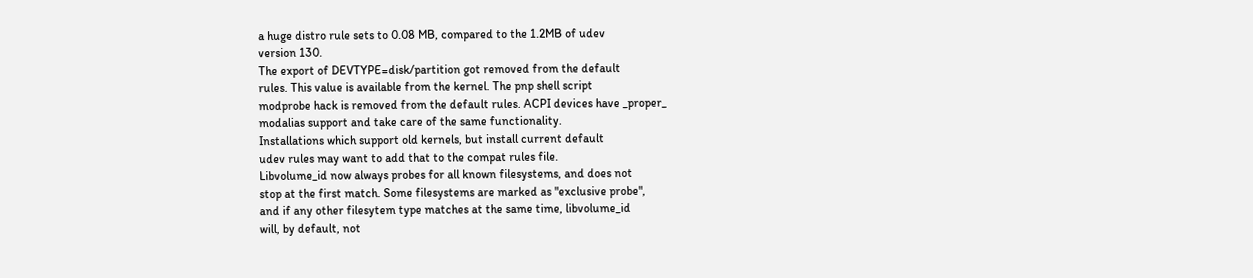a huge distro rule sets to 0.08 MB, compared to the 1.2MB of udev
version 130.
The export of DEVTYPE=disk/partition got removed from the default
rules. This value is available from the kernel. The pnp shell script
modprobe hack is removed from the default rules. ACPI devices have _proper_
modalias support and take care of the same functionality.
Installations which support old kernels, but install current default
udev rules may want to add that to the compat rules file.
Libvolume_id now always probes for all known filesystems, and does not
stop at the first match. Some filesystems are marked as "exclusive probe",
and if any other filesytem type matches at the same time, libvolume_id
will, by default, not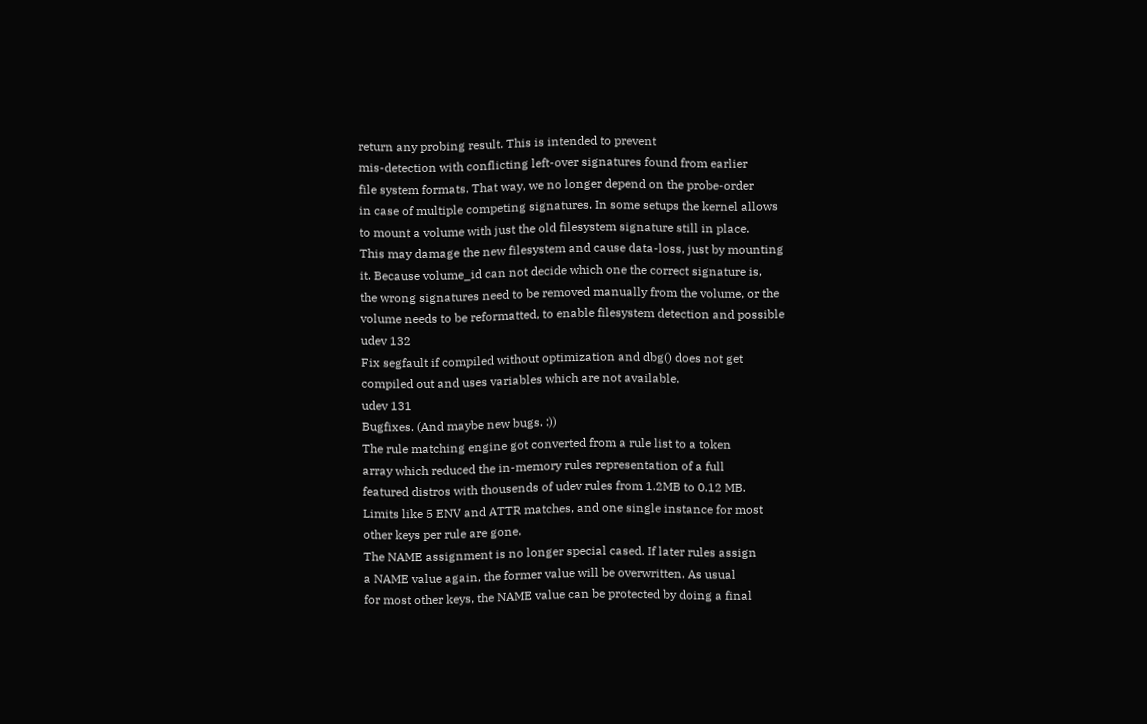return any probing result. This is intended to prevent
mis-detection with conflicting left-over signatures found from earlier
file system formats. That way, we no longer depend on the probe-order
in case of multiple competing signatures. In some setups the kernel allows
to mount a volume with just the old filesystem signature still in place.
This may damage the new filesystem and cause data-loss, just by mounting
it. Because volume_id can not decide which one the correct signature is,
the wrong signatures need to be removed manually from the volume, or the
volume needs to be reformatted, to enable filesystem detection and possible
udev 132
Fix segfault if compiled without optimization and dbg() does not get
compiled out and uses variables which are not available.
udev 131
Bugfixes. (And maybe new bugs. :))
The rule matching engine got converted from a rule list to a token
array which reduced the in-memory rules representation of a full
featured distros with thousends of udev rules from 1.2MB to 0.12 MB.
Limits like 5 ENV and ATTR matches, and one single instance for most
other keys per rule are gone.
The NAME assignment is no longer special cased. If later rules assign
a NAME value again, the former value will be overwritten. As usual
for most other keys, the NAME value can be protected by doing a final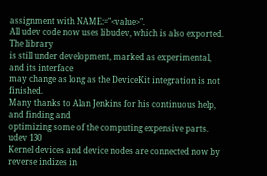assignment with NAME:="<value>".
All udev code now uses libudev, which is also exported. The library
is still under development, marked as experimental, and its interface
may change as long as the DeviceKit integration is not finished.
Many thanks to Alan Jenkins for his continuous help, and finding and
optimizing some of the computing expensive parts.
udev 130
Kernel devices and device nodes are connected now by reverse indizes in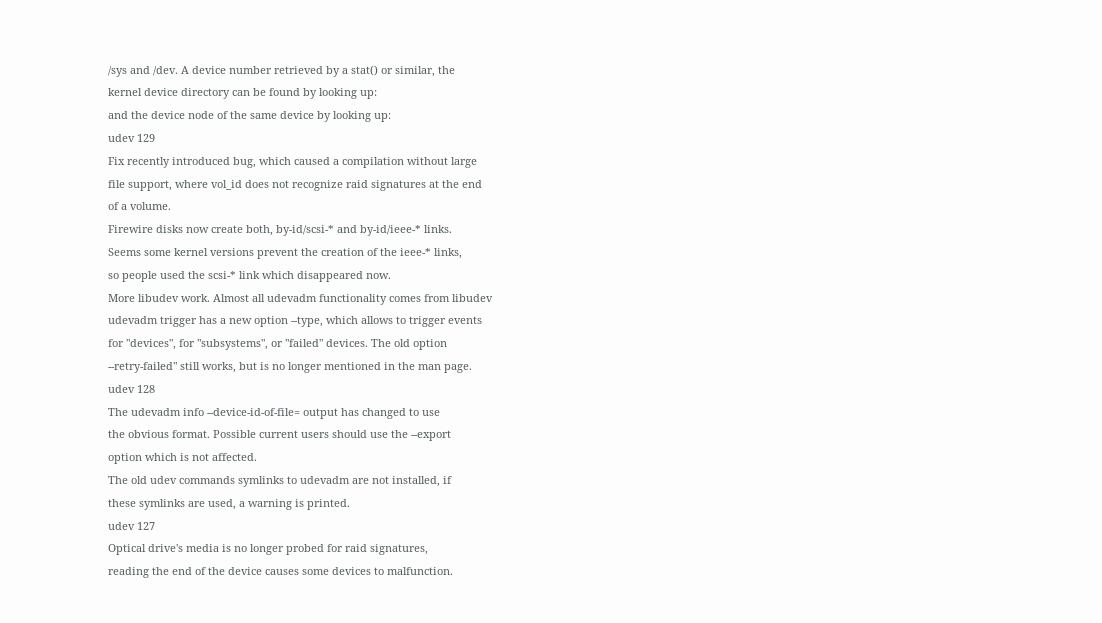/sys and /dev. A device number retrieved by a stat() or similar, the
kernel device directory can be found by looking up:
and the device node of the same device by looking up:
udev 129
Fix recently introduced bug, which caused a compilation without large
file support, where vol_id does not recognize raid signatures at the end
of a volume.
Firewire disks now create both, by-id/scsi-* and by-id/ieee-* links.
Seems some kernel versions prevent the creation of the ieee-* links,
so people used the scsi-* link which disappeared now.
More libudev work. Almost all udevadm functionality comes from libudev
udevadm trigger has a new option --type, which allows to trigger events
for "devices", for "subsystems", or "failed" devices. The old option
--retry-failed" still works, but is no longer mentioned in the man page.
udev 128
The udevadm info --device-id-of-file= output has changed to use
the obvious format. Possible current users should use the --export
option which is not affected.
The old udev commands symlinks to udevadm are not installed, if
these symlinks are used, a warning is printed.
udev 127
Optical drive's media is no longer probed for raid signatures,
reading the end of the device causes some devices to malfunction.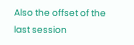Also the offset of the last session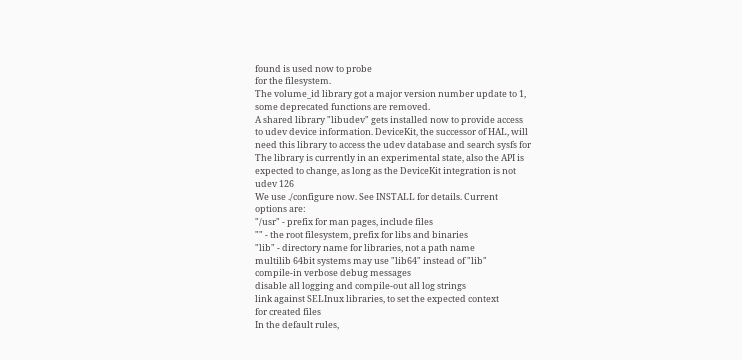found is used now to probe
for the filesystem.
The volume_id library got a major version number update to 1,
some deprecated functions are removed.
A shared library "libudev" gets installed now to provide access
to udev device information. DeviceKit, the successor of HAL, will
need this library to access the udev database and search sysfs for
The library is currently in an experimental state, also the API is
expected to change, as long as the DeviceKit integration is not
udev 126
We use ./configure now. See INSTALL for details. Current
options are:
"/usr" - prefix for man pages, include files
"" - the root filesystem, prefix for libs and binaries
"lib" - directory name for libraries, not a path name
multilib 64bit systems may use "lib64" instead of "lib"
compile-in verbose debug messages
disable all logging and compile-out all log strings
link against SELInux libraries, to set the expected context
for created files
In the default rules,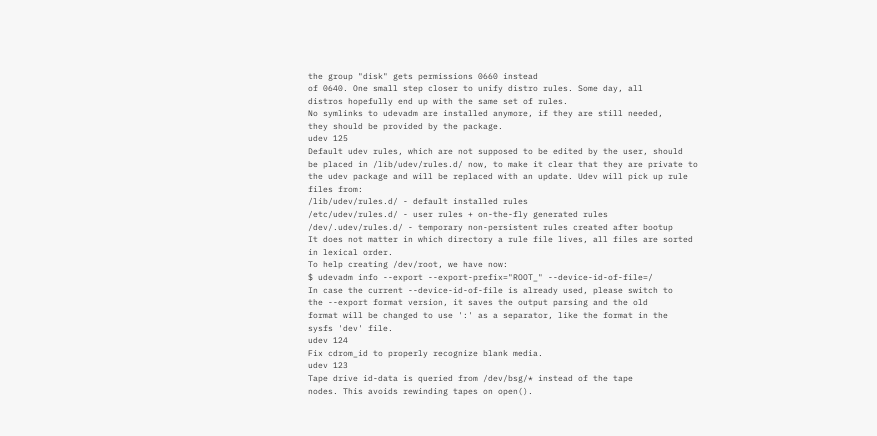the group "disk" gets permissions 0660 instead
of 0640. One small step closer to unify distro rules. Some day, all
distros hopefully end up with the same set of rules.
No symlinks to udevadm are installed anymore, if they are still needed,
they should be provided by the package.
udev 125
Default udev rules, which are not supposed to be edited by the user, should
be placed in /lib/udev/rules.d/ now, to make it clear that they are private to
the udev package and will be replaced with an update. Udev will pick up rule
files from:
/lib/udev/rules.d/ - default installed rules
/etc/udev/rules.d/ - user rules + on-the-fly generated rules
/dev/.udev/rules.d/ - temporary non-persistent rules created after bootup
It does not matter in which directory a rule file lives, all files are sorted
in lexical order.
To help creating /dev/root, we have now:
$ udevadm info --export --export-prefix="ROOT_" --device-id-of-file=/
In case the current --device-id-of-file is already used, please switch to
the --export format version, it saves the output parsing and the old
format will be changed to use ':' as a separator, like the format in the
sysfs 'dev' file.
udev 124
Fix cdrom_id to properly recognize blank media.
udev 123
Tape drive id-data is queried from /dev/bsg/* instead of the tape
nodes. This avoids rewinding tapes on open().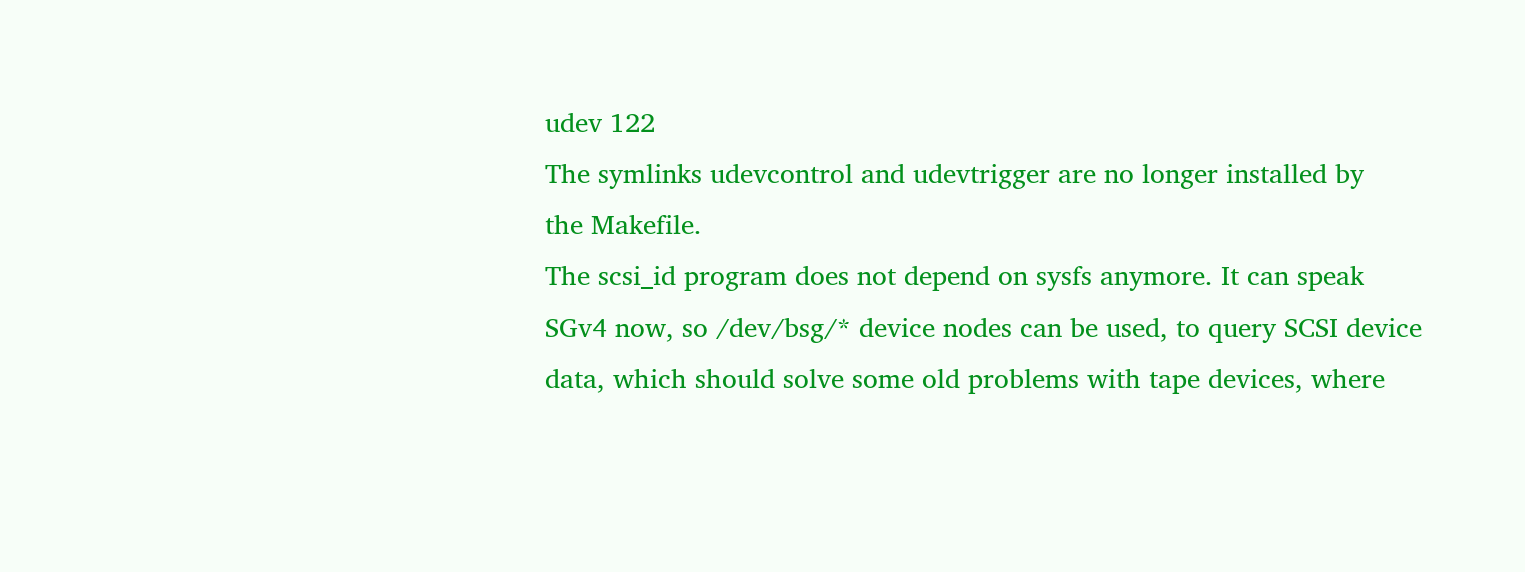udev 122
The symlinks udevcontrol and udevtrigger are no longer installed by
the Makefile.
The scsi_id program does not depend on sysfs anymore. It can speak
SGv4 now, so /dev/bsg/* device nodes can be used, to query SCSI device
data, which should solve some old problems with tape devices, where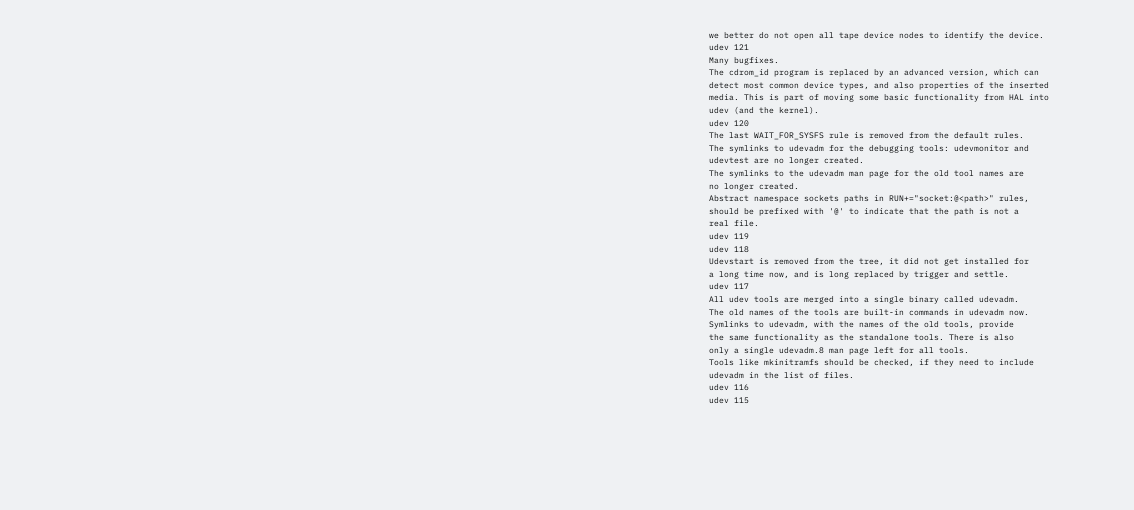we better do not open all tape device nodes to identify the device.
udev 121
Many bugfixes.
The cdrom_id program is replaced by an advanced version, which can
detect most common device types, and also properties of the inserted
media. This is part of moving some basic functionality from HAL into
udev (and the kernel).
udev 120
The last WAIT_FOR_SYSFS rule is removed from the default rules.
The symlinks to udevadm for the debugging tools: udevmonitor and
udevtest are no longer created.
The symlinks to the udevadm man page for the old tool names are
no longer created.
Abstract namespace sockets paths in RUN+="socket:@<path>" rules,
should be prefixed with '@' to indicate that the path is not a
real file.
udev 119
udev 118
Udevstart is removed from the tree, it did not get installed for
a long time now, and is long replaced by trigger and settle.
udev 117
All udev tools are merged into a single binary called udevadm.
The old names of the tools are built-in commands in udevadm now.
Symlinks to udevadm, with the names of the old tools, provide
the same functionality as the standalone tools. There is also
only a single udevadm.8 man page left for all tools.
Tools like mkinitramfs should be checked, if they need to include
udevadm in the list of files.
udev 116
udev 115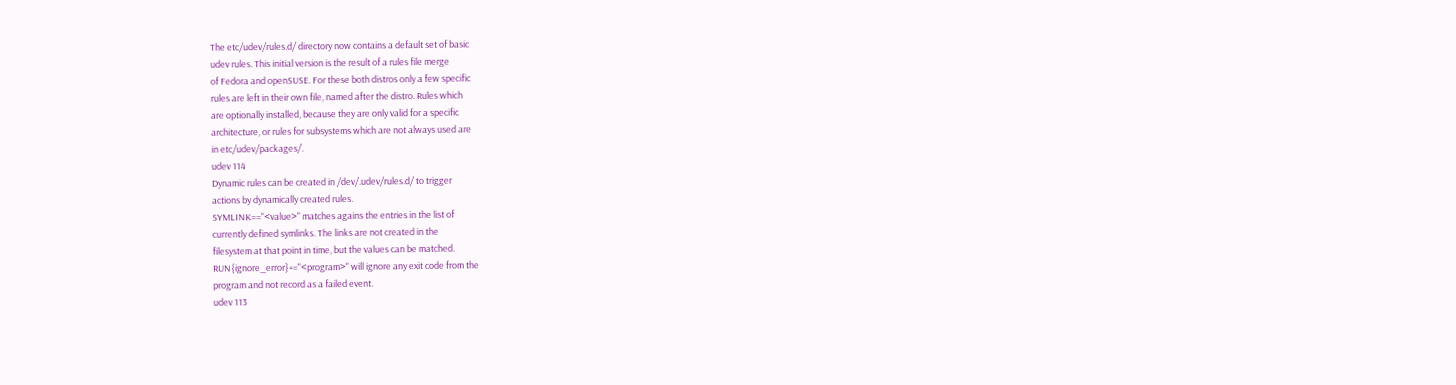The etc/udev/rules.d/ directory now contains a default set of basic
udev rules. This initial version is the result of a rules file merge
of Fedora and openSUSE. For these both distros only a few specific
rules are left in their own file, named after the distro. Rules which
are optionally installed, because they are only valid for a specific
architecture, or rules for subsystems which are not always used are
in etc/udev/packages/.
udev 114
Dynamic rules can be created in /dev/.udev/rules.d/ to trigger
actions by dynamically created rules.
SYMLINK=="<value>" matches agains the entries in the list of
currently defined symlinks. The links are not created in the
filesystem at that point in time, but the values can be matched.
RUN{ignore_error}+="<program>" will ignore any exit code from the
program and not record as a failed event.
udev 113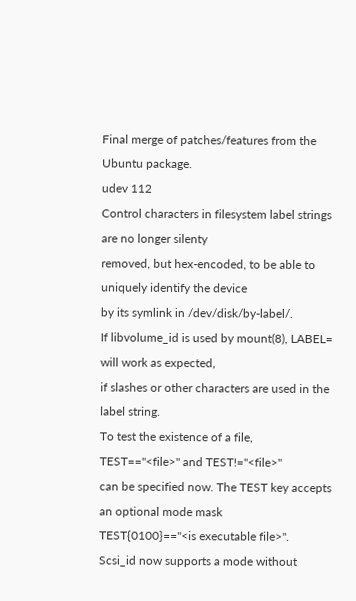Final merge of patches/features from the Ubuntu package.
udev 112
Control characters in filesystem label strings are no longer silenty
removed, but hex-encoded, to be able to uniquely identify the device
by its symlink in /dev/disk/by-label/.
If libvolume_id is used by mount(8), LABEL= will work as expected,
if slashes or other characters are used in the label string.
To test the existence of a file, TEST=="<file>" and TEST!="<file>"
can be specified now. The TEST key accepts an optional mode mask
TEST{0100}=="<is executable file>".
Scsi_id now supports a mode without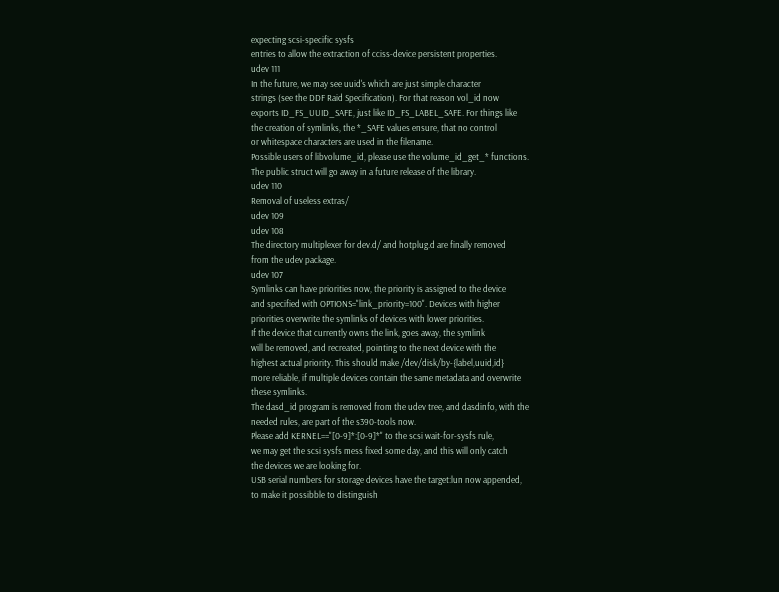expecting scsi-specific sysfs
entries to allow the extraction of cciss-device persistent properties.
udev 111
In the future, we may see uuid's which are just simple character
strings (see the DDF Raid Specification). For that reason vol_id now
exports ID_FS_UUID_SAFE, just like ID_FS_LABEL_SAFE. For things like
the creation of symlinks, the *_SAFE values ensure, that no control
or whitespace characters are used in the filename.
Possible users of libvolume_id, please use the volume_id_get_* functions.
The public struct will go away in a future release of the library.
udev 110
Removal of useless extras/
udev 109
udev 108
The directory multiplexer for dev.d/ and hotplug.d are finally removed
from the udev package.
udev 107
Symlinks can have priorities now, the priority is assigned to the device
and specified with OPTIONS="link_priority=100". Devices with higher
priorities overwrite the symlinks of devices with lower priorities.
If the device that currently owns the link, goes away, the symlink
will be removed, and recreated, pointing to the next device with the
highest actual priority. This should make /dev/disk/by-{label,uuid,id}
more reliable, if multiple devices contain the same metadata and overwrite
these symlinks.
The dasd_id program is removed from the udev tree, and dasdinfo, with the
needed rules, are part of the s390-tools now.
Please add KERNEL=="[0-9]*:[0-9]*" to the scsi wait-for-sysfs rule,
we may get the scsi sysfs mess fixed some day, and this will only catch
the devices we are looking for.
USB serial numbers for storage devices have the target:lun now appended,
to make it possibble to distinguish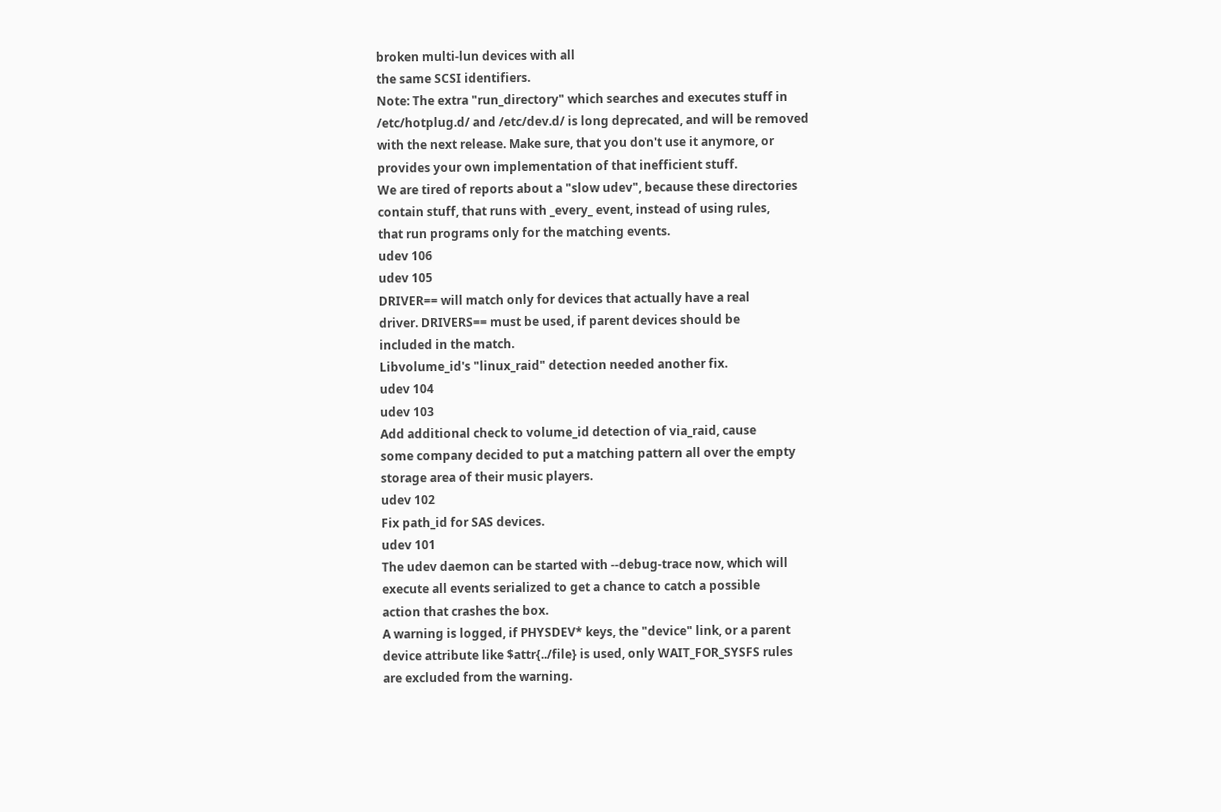broken multi-lun devices with all
the same SCSI identifiers.
Note: The extra "run_directory" which searches and executes stuff in
/etc/hotplug.d/ and /etc/dev.d/ is long deprecated, and will be removed
with the next release. Make sure, that you don't use it anymore, or
provides your own implementation of that inefficient stuff.
We are tired of reports about a "slow udev", because these directories
contain stuff, that runs with _every_ event, instead of using rules,
that run programs only for the matching events.
udev 106
udev 105
DRIVER== will match only for devices that actually have a real
driver. DRIVERS== must be used, if parent devices should be
included in the match.
Libvolume_id's "linux_raid" detection needed another fix.
udev 104
udev 103
Add additional check to volume_id detection of via_raid, cause
some company decided to put a matching pattern all over the empty
storage area of their music players.
udev 102
Fix path_id for SAS devices.
udev 101
The udev daemon can be started with --debug-trace now, which will
execute all events serialized to get a chance to catch a possible
action that crashes the box.
A warning is logged, if PHYSDEV* keys, the "device" link, or a parent
device attribute like $attr{../file} is used, only WAIT_FOR_SYSFS rules
are excluded from the warning.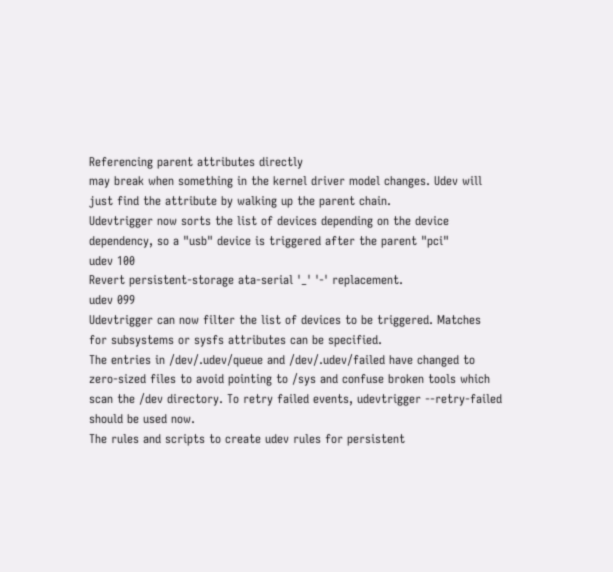Referencing parent attributes directly
may break when something in the kernel driver model changes. Udev will
just find the attribute by walking up the parent chain.
Udevtrigger now sorts the list of devices depending on the device
dependency, so a "usb" device is triggered after the parent "pci"
udev 100
Revert persistent-storage ata-serial '_' '-' replacement.
udev 099
Udevtrigger can now filter the list of devices to be triggered. Matches
for subsystems or sysfs attributes can be specified.
The entries in /dev/.udev/queue and /dev/.udev/failed have changed to
zero-sized files to avoid pointing to /sys and confuse broken tools which
scan the /dev directory. To retry failed events, udevtrigger --retry-failed
should be used now.
The rules and scripts to create udev rules for persistent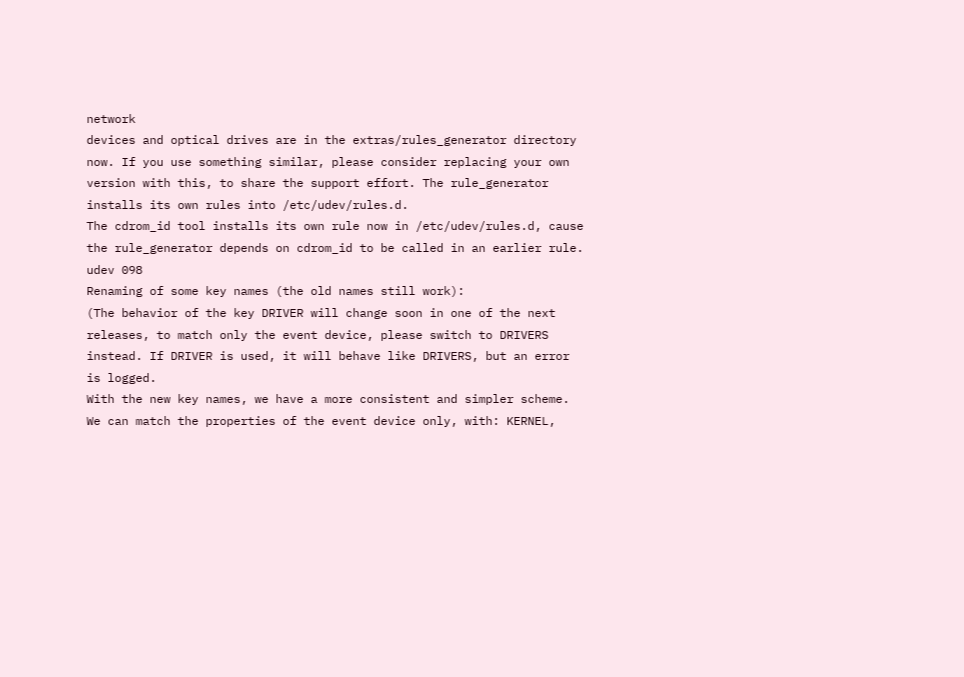network
devices and optical drives are in the extras/rules_generator directory
now. If you use something similar, please consider replacing your own
version with this, to share the support effort. The rule_generator
installs its own rules into /etc/udev/rules.d.
The cdrom_id tool installs its own rule now in /etc/udev/rules.d, cause
the rule_generator depends on cdrom_id to be called in an earlier rule.
udev 098
Renaming of some key names (the old names still work):
(The behavior of the key DRIVER will change soon in one of the next
releases, to match only the event device, please switch to DRIVERS
instead. If DRIVER is used, it will behave like DRIVERS, but an error
is logged.
With the new key names, we have a more consistent and simpler scheme.
We can match the properties of the event device only, with: KERNEL,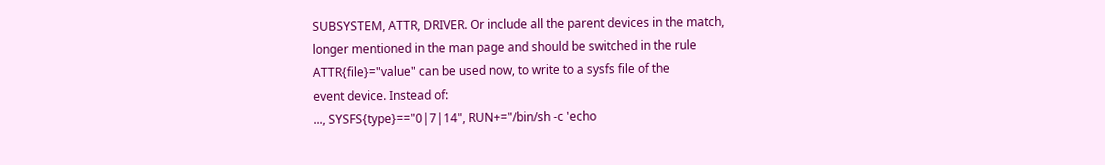SUBSYSTEM, ATTR, DRIVER. Or include all the parent devices in the match,
longer mentioned in the man page and should be switched in the rule
ATTR{file}="value" can be used now, to write to a sysfs file of the
event device. Instead of:
..., SYSFS{type}=="0|7|14", RUN+="/bin/sh -c 'echo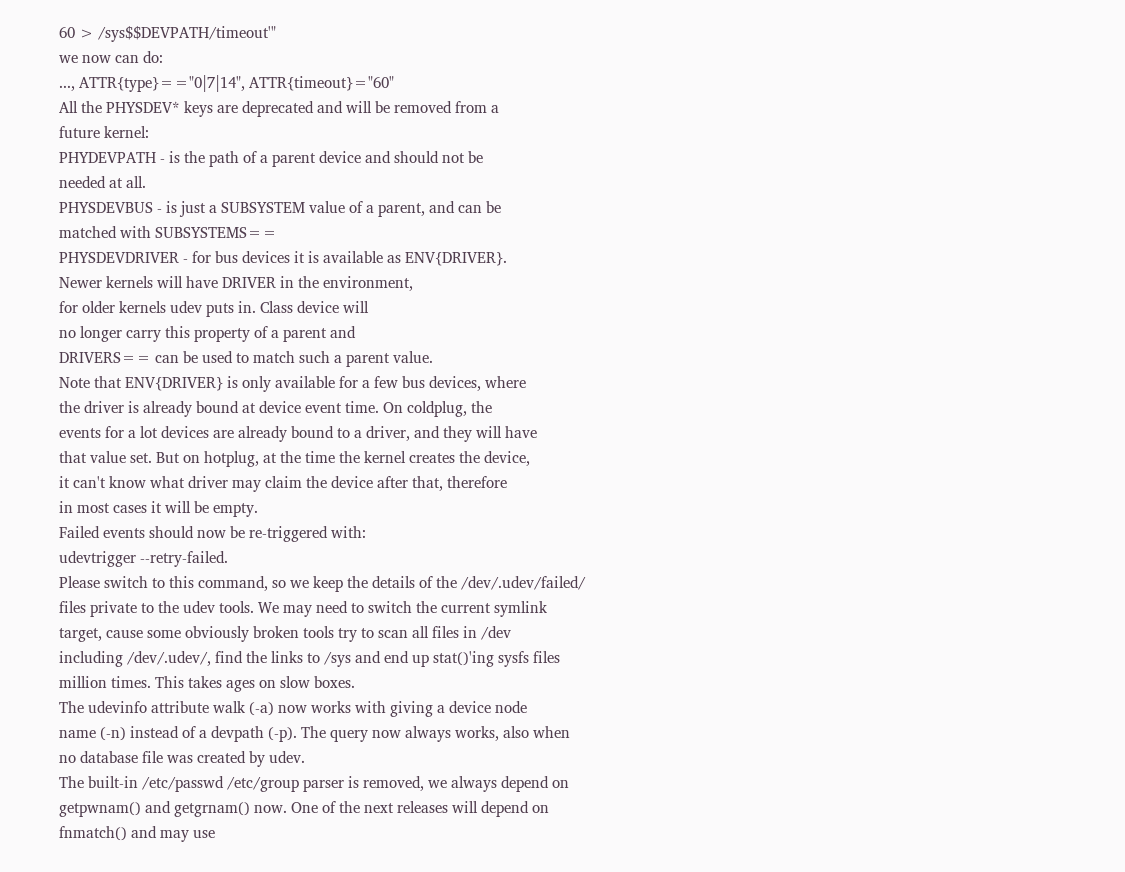60 > /sys$$DEVPATH/timeout'"
we now can do:
..., ATTR{type}=="0|7|14", ATTR{timeout}="60"
All the PHYSDEV* keys are deprecated and will be removed from a
future kernel:
PHYDEVPATH - is the path of a parent device and should not be
needed at all.
PHYSDEVBUS - is just a SUBSYSTEM value of a parent, and can be
matched with SUBSYSTEMS==
PHYSDEVDRIVER - for bus devices it is available as ENV{DRIVER}.
Newer kernels will have DRIVER in the environment,
for older kernels udev puts in. Class device will
no longer carry this property of a parent and
DRIVERS== can be used to match such a parent value.
Note that ENV{DRIVER} is only available for a few bus devices, where
the driver is already bound at device event time. On coldplug, the
events for a lot devices are already bound to a driver, and they will have
that value set. But on hotplug, at the time the kernel creates the device,
it can't know what driver may claim the device after that, therefore
in most cases it will be empty.
Failed events should now be re-triggered with:
udevtrigger --retry-failed.
Please switch to this command, so we keep the details of the /dev/.udev/failed/
files private to the udev tools. We may need to switch the current symlink
target, cause some obviously broken tools try to scan all files in /dev
including /dev/.udev/, find the links to /sys and end up stat()'ing sysfs files
million times. This takes ages on slow boxes.
The udevinfo attribute walk (-a) now works with giving a device node
name (-n) instead of a devpath (-p). The query now always works, also when
no database file was created by udev.
The built-in /etc/passwd /etc/group parser is removed, we always depend on
getpwnam() and getgrnam() now. One of the next releases will depend on
fnmatch() and may use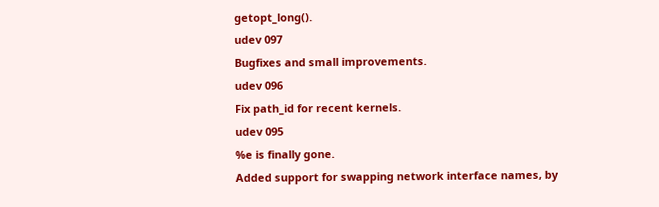getopt_long().
udev 097
Bugfixes and small improvements.
udev 096
Fix path_id for recent kernels.
udev 095
%e is finally gone.
Added support for swapping network interface names, by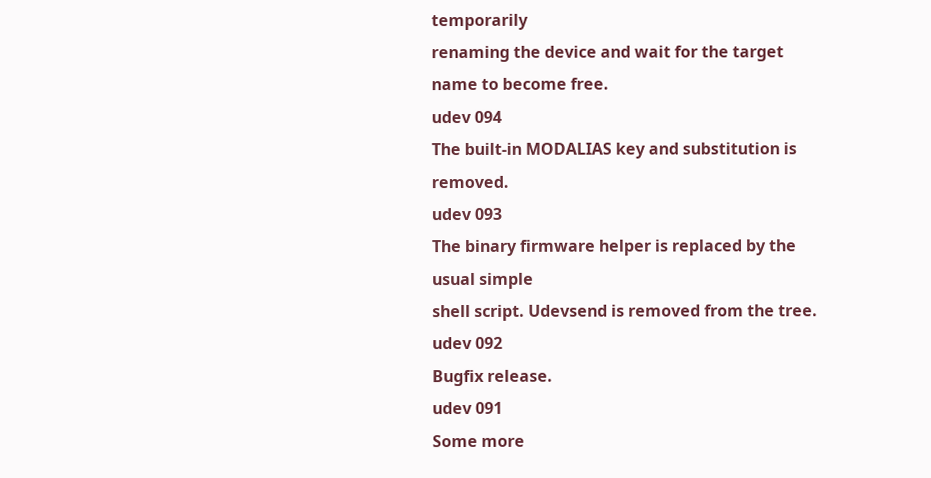temporarily
renaming the device and wait for the target name to become free.
udev 094
The built-in MODALIAS key and substitution is removed.
udev 093
The binary firmware helper is replaced by the usual simple
shell script. Udevsend is removed from the tree.
udev 092
Bugfix release.
udev 091
Some more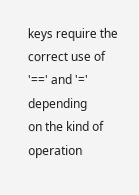keys require the correct use of '==' and '=' depending
on the kind of operation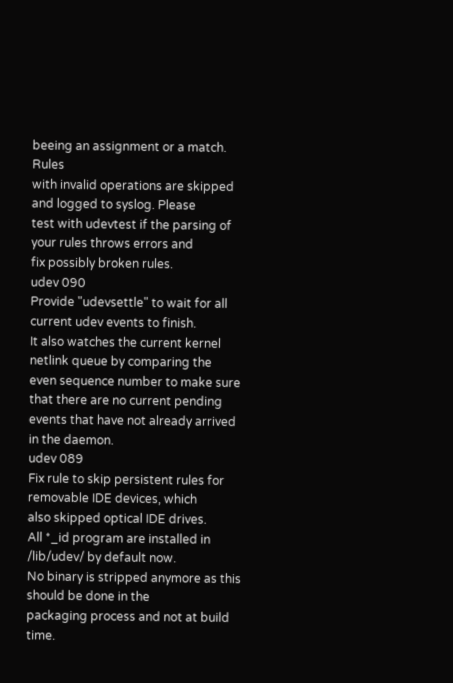beeing an assignment or a match. Rules
with invalid operations are skipped and logged to syslog. Please
test with udevtest if the parsing of your rules throws errors and
fix possibly broken rules.
udev 090
Provide "udevsettle" to wait for all current udev events to finish.
It also watches the current kernel netlink queue by comparing the
even sequence number to make sure that there are no current pending
events that have not already arrived in the daemon.
udev 089
Fix rule to skip persistent rules for removable IDE devices, which
also skipped optical IDE drives.
All *_id program are installed in /lib/udev/ by default now.
No binary is stripped anymore as this should be done in the
packaging process and not at build time.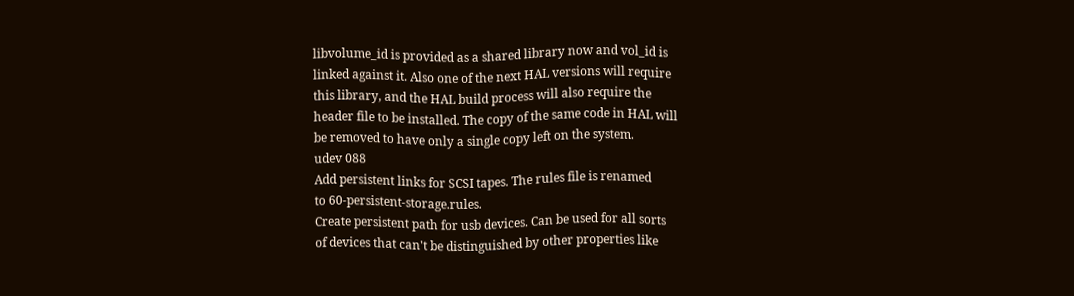libvolume_id is provided as a shared library now and vol_id is
linked against it. Also one of the next HAL versions will require
this library, and the HAL build process will also require the
header file to be installed. The copy of the same code in HAL will
be removed to have only a single copy left on the system.
udev 088
Add persistent links for SCSI tapes. The rules file is renamed
to 60-persistent-storage.rules.
Create persistent path for usb devices. Can be used for all sorts
of devices that can't be distinguished by other properties like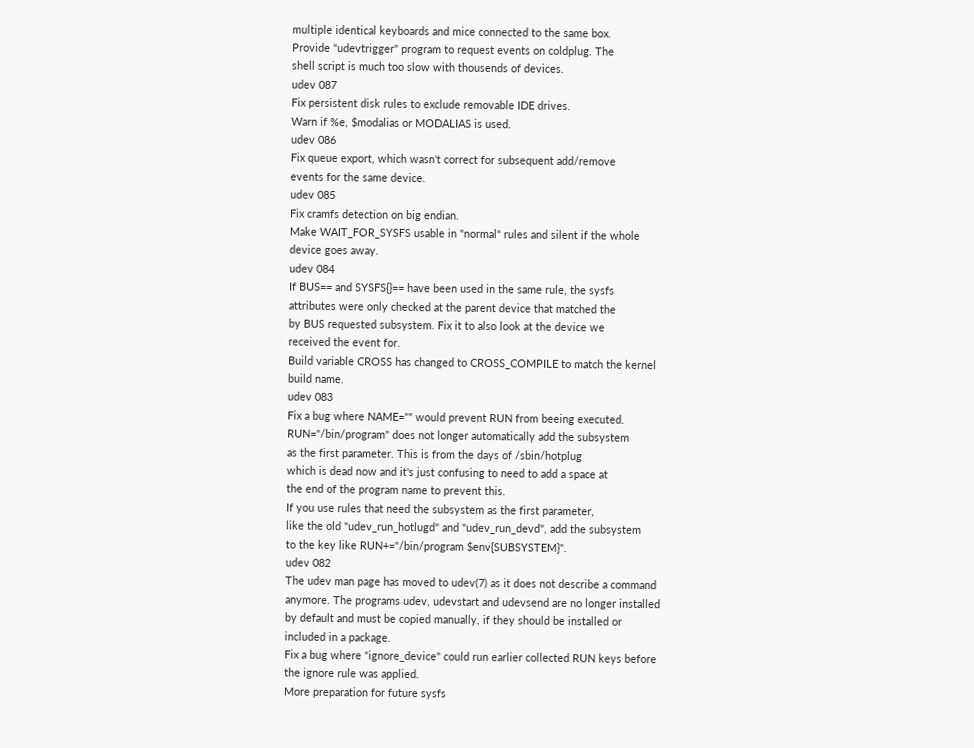multiple identical keyboards and mice connected to the same box.
Provide "udevtrigger" program to request events on coldplug. The
shell script is much too slow with thousends of devices.
udev 087
Fix persistent disk rules to exclude removable IDE drives.
Warn if %e, $modalias or MODALIAS is used.
udev 086
Fix queue export, which wasn't correct for subsequent add/remove
events for the same device.
udev 085
Fix cramfs detection on big endian.
Make WAIT_FOR_SYSFS usable in "normal" rules and silent if the whole
device goes away.
udev 084
If BUS== and SYSFS{}== have been used in the same rule, the sysfs
attributes were only checked at the parent device that matched the
by BUS requested subsystem. Fix it to also look at the device we
received the event for.
Build variable CROSS has changed to CROSS_COMPILE to match the kernel
build name.
udev 083
Fix a bug where NAME="" would prevent RUN from beeing executed.
RUN="/bin/program" does not longer automatically add the subsystem
as the first parameter. This is from the days of /sbin/hotplug
which is dead now and it's just confusing to need to add a space at
the end of the program name to prevent this.
If you use rules that need the subsystem as the first parameter,
like the old "udev_run_hotlugd" and "udev_run_devd", add the subsystem
to the key like RUN+="/bin/program $env{SUBSYSTEM}".
udev 082
The udev man page has moved to udev(7) as it does not describe a command
anymore. The programs udev, udevstart and udevsend are no longer installed
by default and must be copied manually, if they should be installed or
included in a package.
Fix a bug where "ignore_device" could run earlier collected RUN keys before
the ignore rule was applied.
More preparation for future sysfs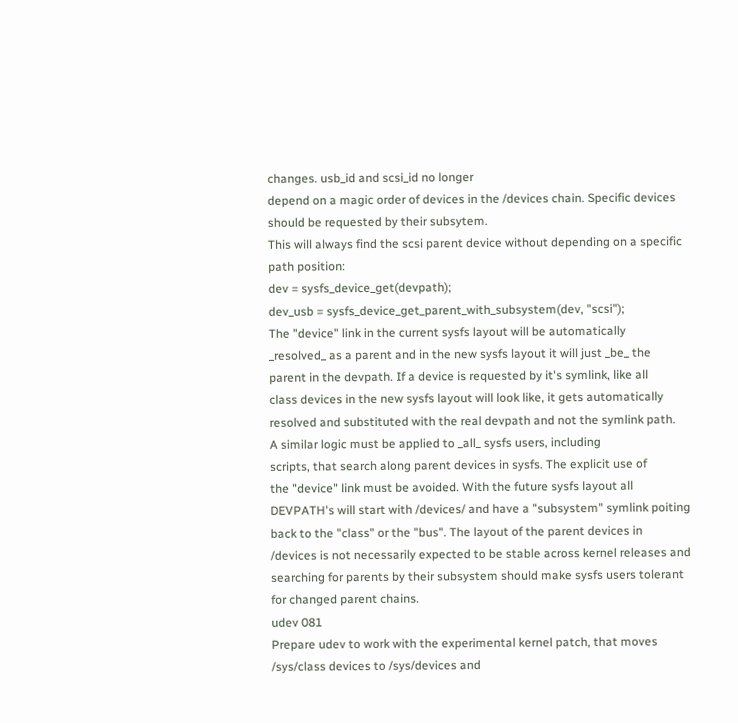changes. usb_id and scsi_id no longer
depend on a magic order of devices in the /devices chain. Specific devices
should be requested by their subsytem.
This will always find the scsi parent device without depending on a specific
path position:
dev = sysfs_device_get(devpath);
dev_usb = sysfs_device_get_parent_with_subsystem(dev, "scsi");
The "device" link in the current sysfs layout will be automatically
_resolved_ as a parent and in the new sysfs layout it will just _be_ the
parent in the devpath. If a device is requested by it's symlink, like all
class devices in the new sysfs layout will look like, it gets automatically
resolved and substituted with the real devpath and not the symlink path.
A similar logic must be applied to _all_ sysfs users, including
scripts, that search along parent devices in sysfs. The explicit use of
the "device" link must be avoided. With the future sysfs layout all
DEVPATH's will start with /devices/ and have a "subsystem" symlink poiting
back to the "class" or the "bus". The layout of the parent devices in
/devices is not necessarily expected to be stable across kernel releases and
searching for parents by their subsystem should make sysfs users tolerant
for changed parent chains.
udev 081
Prepare udev to work with the experimental kernel patch, that moves
/sys/class devices to /sys/devices and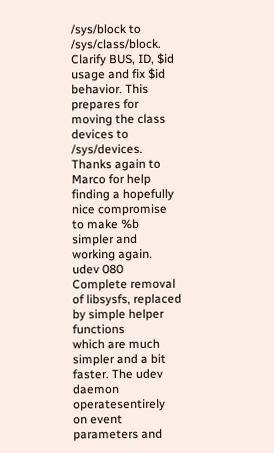/sys/block to /sys/class/block.
Clarify BUS, ID, $id usage and fix $id behavior. This prepares for
moving the class devices to /sys/devices.
Thanks again to Marco for help finding a hopefully nice compromise
to make %b simpler and working again.
udev 080
Complete removal of libsysfs, replaced by simple helper functions
which are much simpler and a bit faster. The udev daemon operatesentirely
on event parameters and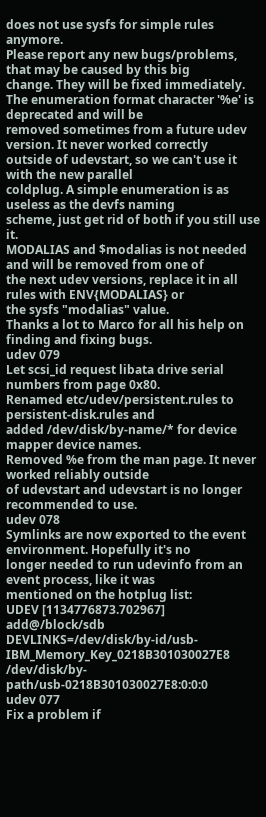does not use sysfs for simple rules anymore.
Please report any new bugs/problems, that may be caused by this big
change. They will be fixed immediately.
The enumeration format character '%e' is deprecated and will be
removed sometimes from a future udev version. It never worked correctly
outside of udevstart, so we can't use it with the new parallel
coldplug. A simple enumeration is as useless as the devfs naming
scheme, just get rid of both if you still use it.
MODALIAS and $modalias is not needed and will be removed from one of
the next udev versions, replace it in all rules with ENV{MODALIAS} or
the sysfs "modalias" value.
Thanks a lot to Marco for all his help on finding and fixing bugs.
udev 079
Let scsi_id request libata drive serial numbers from page 0x80.
Renamed etc/udev/persistent.rules to persistent-disk.rules and
added /dev/disk/by-name/* for device mapper device names.
Removed %e from the man page. It never worked reliably outside
of udevstart and udevstart is no longer recommended to use.
udev 078
Symlinks are now exported to the event environment. Hopefully it's no
longer needed to run udevinfo from an event process, like it was
mentioned on the hotplug list:
UDEV [1134776873.702967] add@/block/sdb
DEVLINKS=/dev/disk/by-id/usb-IBM_Memory_Key_0218B301030027E8 /dev/disk/by-path/usb-0218B301030027E8:0:0:0
udev 077
Fix a problem if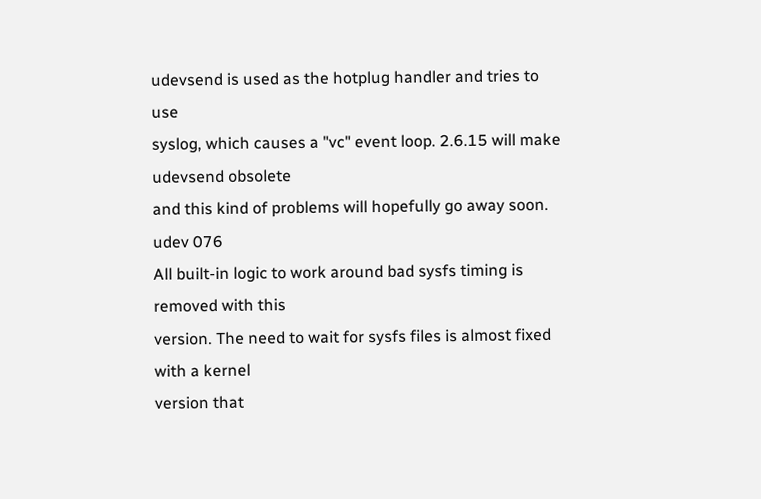udevsend is used as the hotplug handler and tries to use
syslog, which causes a "vc" event loop. 2.6.15 will make udevsend obsolete
and this kind of problems will hopefully go away soon.
udev 076
All built-in logic to work around bad sysfs timing is removed with this
version. The need to wait for sysfs files is almost fixed with a kernel
version that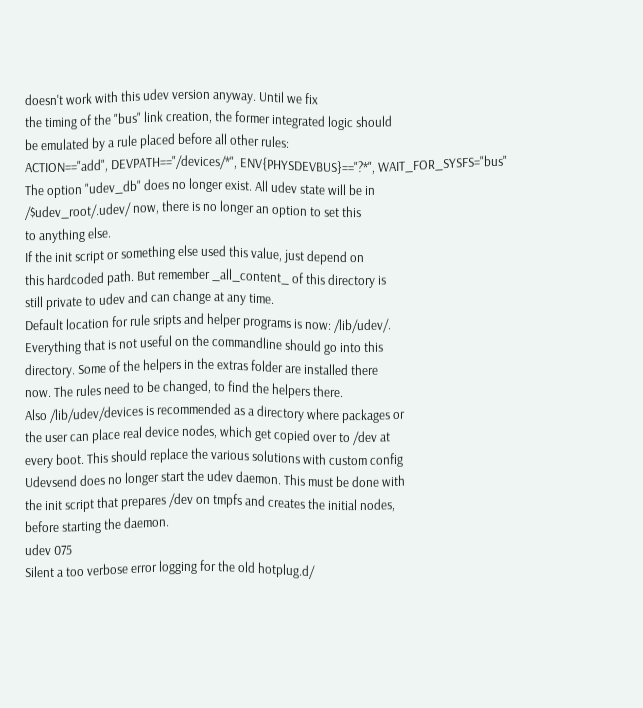doesn't work with this udev version anyway. Until we fix
the timing of the "bus" link creation, the former integrated logic should
be emulated by a rule placed before all other rules:
ACTION=="add", DEVPATH=="/devices/*", ENV{PHYSDEVBUS}=="?*", WAIT_FOR_SYSFS="bus"
The option "udev_db" does no longer exist. All udev state will be in
/$udev_root/.udev/ now, there is no longer an option to set this
to anything else.
If the init script or something else used this value, just depend on
this hardcoded path. But remember _all_content_ of this directory is
still private to udev and can change at any time.
Default location for rule sripts and helper programs is now: /lib/udev/.
Everything that is not useful on the commandline should go into this
directory. Some of the helpers in the extras folder are installed there
now. The rules need to be changed, to find the helpers there.
Also /lib/udev/devices is recommended as a directory where packages or
the user can place real device nodes, which get copied over to /dev at
every boot. This should replace the various solutions with custom config
Udevsend does no longer start the udev daemon. This must be done with
the init script that prepares /dev on tmpfs and creates the initial nodes,
before starting the daemon.
udev 075
Silent a too verbose error logging for the old hotplug.d/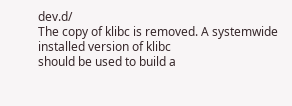dev.d/
The copy of klibc is removed. A systemwide installed version of klibc
should be used to build a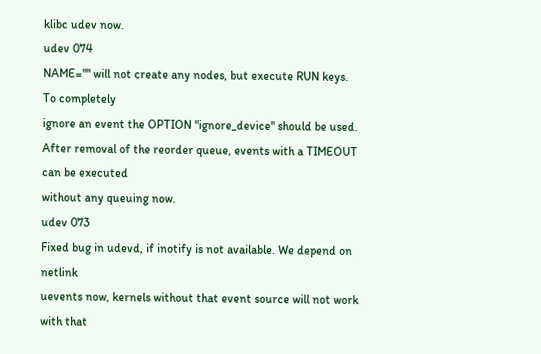klibc udev now.
udev 074
NAME="" will not create any nodes, but execute RUN keys. To completely
ignore an event the OPTION "ignore_device" should be used.
After removal of the reorder queue, events with a TIMEOUT can be executed
without any queuing now.
udev 073
Fixed bug in udevd, if inotify is not available. We depend on netlink
uevents now, kernels without that event source will not work with that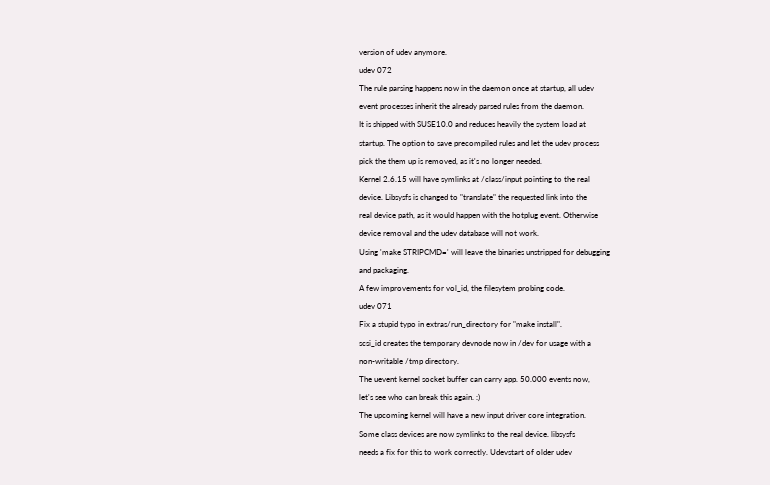version of udev anymore.
udev 072
The rule parsing happens now in the daemon once at startup, all udev
event processes inherit the already parsed rules from the daemon.
It is shipped with SUSE10.0 and reduces heavily the system load at
startup. The option to save precompiled rules and let the udev process
pick the them up is removed, as it's no longer needed.
Kernel 2.6.15 will have symlinks at /class/input pointing to the real
device. Libsysfs is changed to "translate" the requested link into the
real device path, as it would happen with the hotplug event. Otherwise
device removal and the udev database will not work.
Using 'make STRIPCMD=' will leave the binaries unstripped for debugging
and packaging.
A few improvements for vol_id, the filesytem probing code.
udev 071
Fix a stupid typo in extras/run_directory for "make install".
scsi_id creates the temporary devnode now in /dev for usage with a
non-writable /tmp directory.
The uevent kernel socket buffer can carry app. 50.000 events now,
let's see who can break this again. :)
The upcoming kernel will have a new input driver core integration.
Some class devices are now symlinks to the real device. libsysfs
needs a fix for this to work correctly. Udevstart of older udev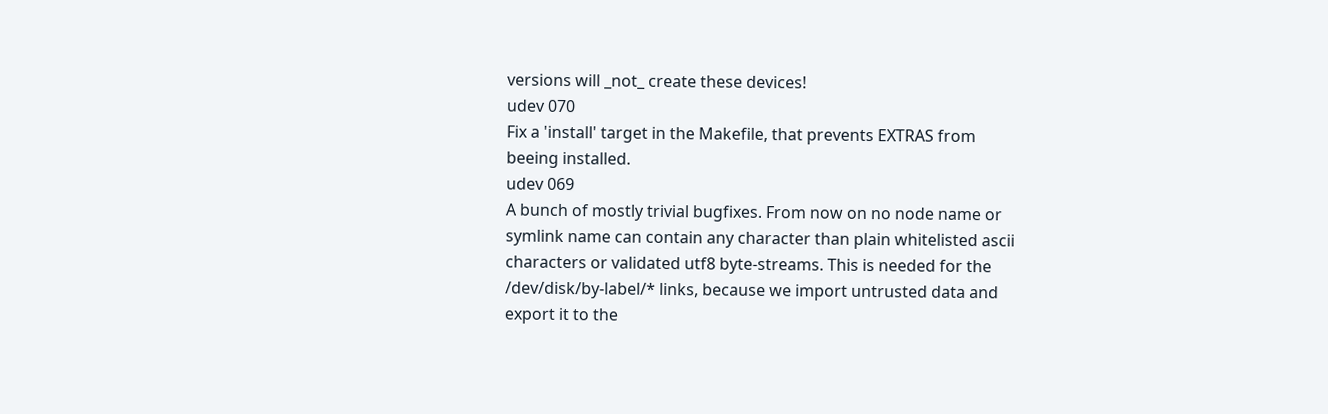versions will _not_ create these devices!
udev 070
Fix a 'install' target in the Makefile, that prevents EXTRAS from
beeing installed.
udev 069
A bunch of mostly trivial bugfixes. From now on no node name or
symlink name can contain any character than plain whitelisted ascii
characters or validated utf8 byte-streams. This is needed for the
/dev/disk/by-label/* links, because we import untrusted data and
export it to the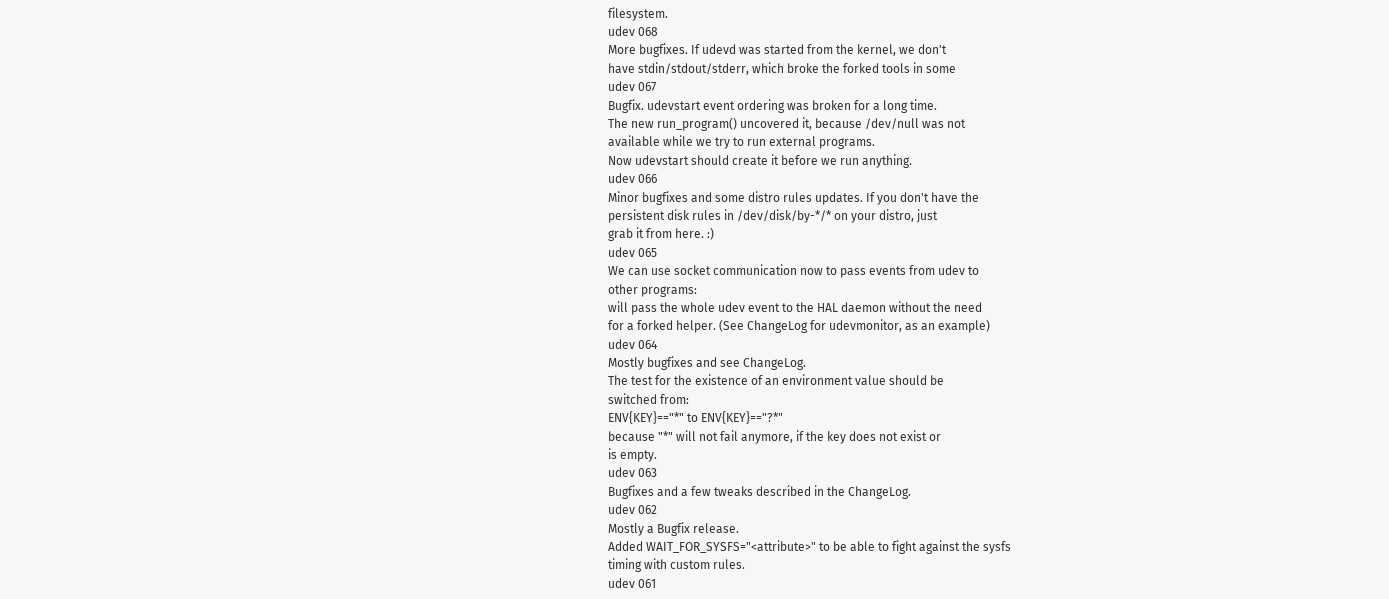filesystem.
udev 068
More bugfixes. If udevd was started from the kernel, we don't
have stdin/stdout/stderr, which broke the forked tools in some
udev 067
Bugfix. udevstart event ordering was broken for a long time.
The new run_program() uncovered it, because /dev/null was not
available while we try to run external programs.
Now udevstart should create it before we run anything.
udev 066
Minor bugfixes and some distro rules updates. If you don't have the
persistent disk rules in /dev/disk/by-*/* on your distro, just
grab it from here. :)
udev 065
We can use socket communication now to pass events from udev to
other programs:
will pass the whole udev event to the HAL daemon without the need
for a forked helper. (See ChangeLog for udevmonitor, as an example)
udev 064
Mostly bugfixes and see ChangeLog.
The test for the existence of an environment value should be
switched from:
ENV{KEY}=="*" to ENV{KEY}=="?*"
because "*" will not fail anymore, if the key does not exist or
is empty.
udev 063
Bugfixes and a few tweaks described in the ChangeLog.
udev 062
Mostly a Bugfix release.
Added WAIT_FOR_SYSFS="<attribute>" to be able to fight against the sysfs
timing with custom rules.
udev 061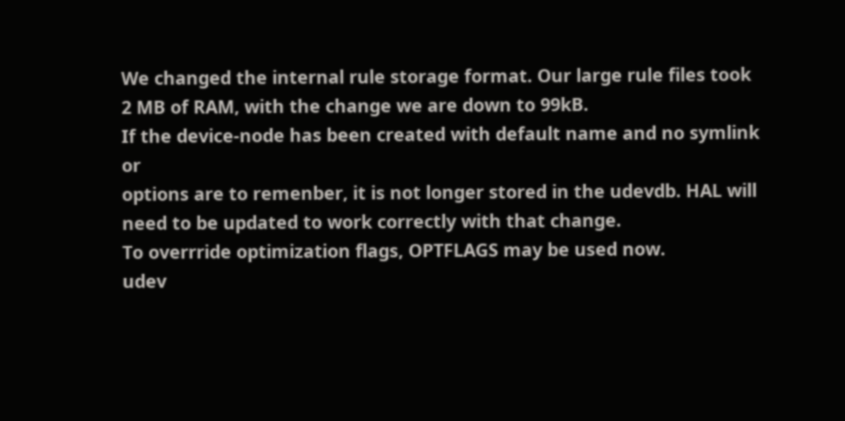We changed the internal rule storage format. Our large rule files took
2 MB of RAM, with the change we are down to 99kB.
If the device-node has been created with default name and no symlink or
options are to remenber, it is not longer stored in the udevdb. HAL will
need to be updated to work correctly with that change.
To overrride optimization flags, OPTFLAGS may be used now.
udev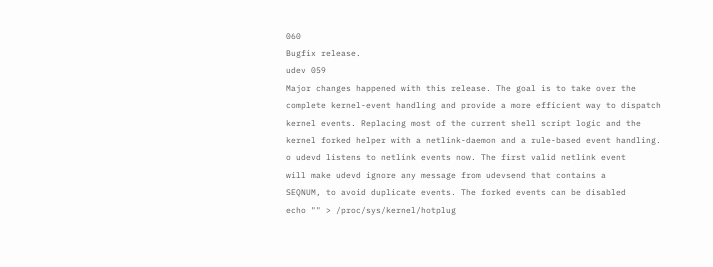060
Bugfix release.
udev 059
Major changes happened with this release. The goal is to take over the
complete kernel-event handling and provide a more efficient way to dispatch
kernel events. Replacing most of the current shell script logic and the
kernel forked helper with a netlink-daemon and a rule-based event handling.
o udevd listens to netlink events now. The first valid netlink event
will make udevd ignore any message from udevsend that contains a
SEQNUM, to avoid duplicate events. The forked events can be disabled
echo "" > /proc/sys/kernel/hotplug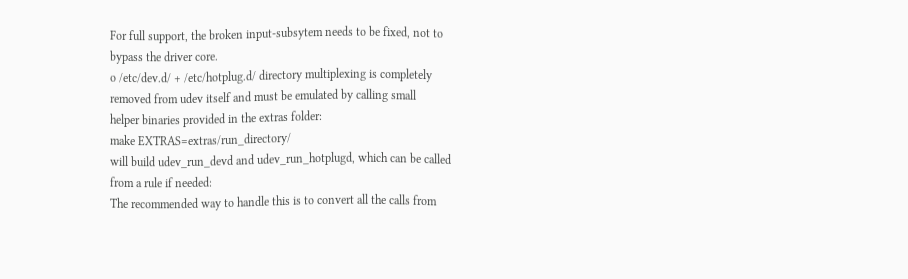For full support, the broken input-subsytem needs to be fixed, not to
bypass the driver core.
o /etc/dev.d/ + /etc/hotplug.d/ directory multiplexing is completely
removed from udev itself and must be emulated by calling small
helper binaries provided in the extras folder:
make EXTRAS=extras/run_directory/
will build udev_run_devd and udev_run_hotplugd, which can be called
from a rule if needed:
The recommended way to handle this is to convert all the calls from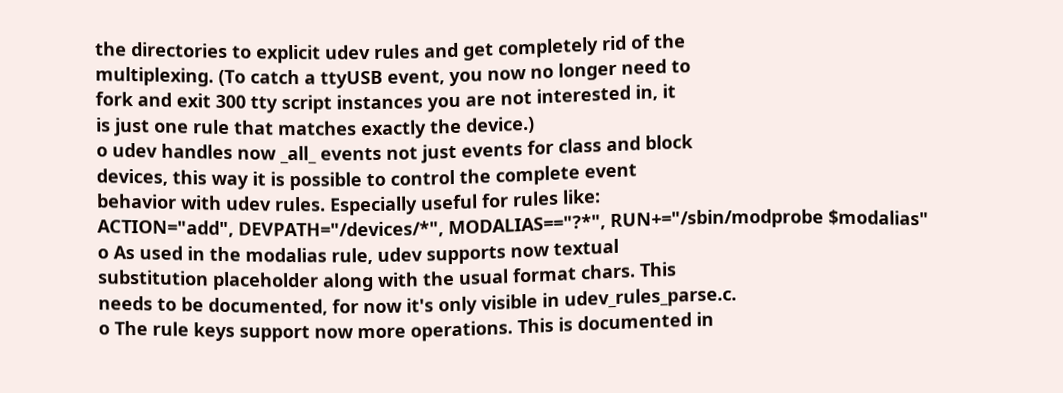the directories to explicit udev rules and get completely rid of the
multiplexing. (To catch a ttyUSB event, you now no longer need to
fork and exit 300 tty script instances you are not interested in, it
is just one rule that matches exactly the device.)
o udev handles now _all_ events not just events for class and block
devices, this way it is possible to control the complete event
behavior with udev rules. Especially useful for rules like:
ACTION="add", DEVPATH="/devices/*", MODALIAS=="?*", RUN+="/sbin/modprobe $modalias"
o As used in the modalias rule, udev supports now textual
substitution placeholder along with the usual format chars. This
needs to be documented, for now it's only visible in udev_rules_parse.c.
o The rule keys support now more operations. This is documented in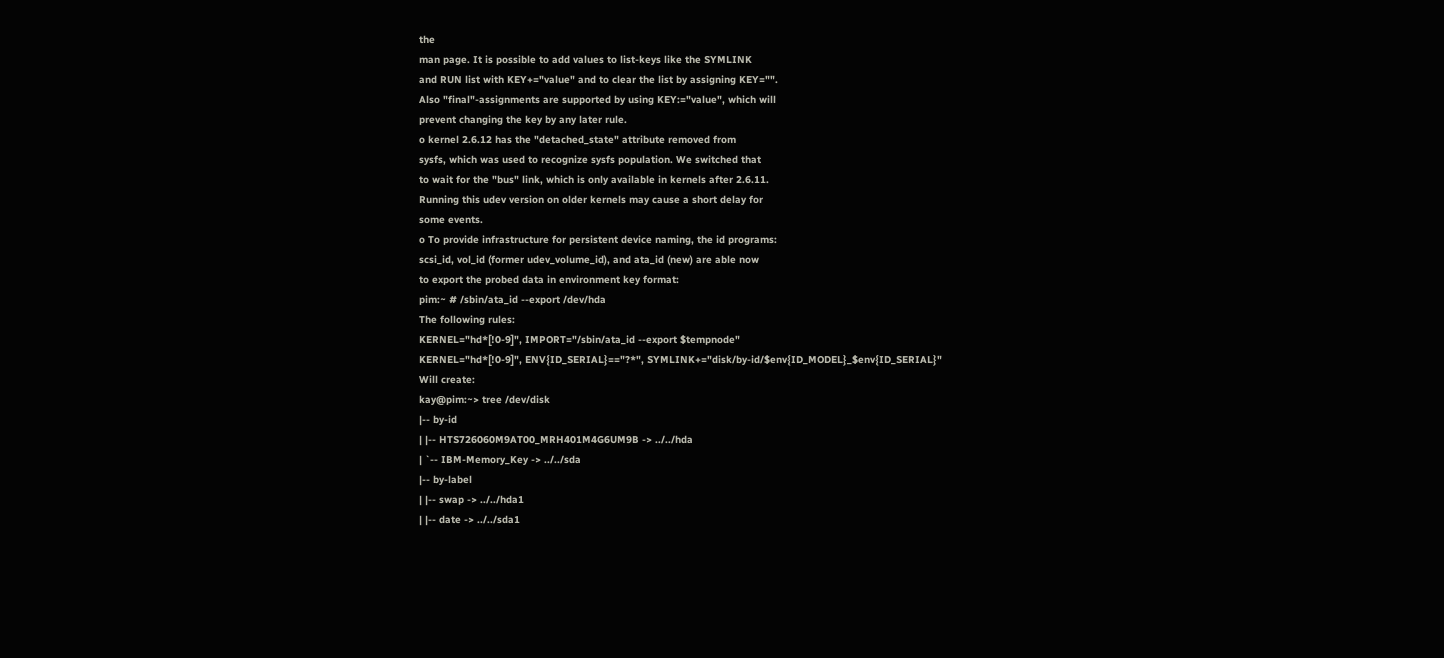the
man page. It is possible to add values to list-keys like the SYMLINK
and RUN list with KEY+="value" and to clear the list by assigning KEY="".
Also "final"-assignments are supported by using KEY:="value", which will
prevent changing the key by any later rule.
o kernel 2.6.12 has the "detached_state" attribute removed from
sysfs, which was used to recognize sysfs population. We switched that
to wait for the "bus" link, which is only available in kernels after 2.6.11.
Running this udev version on older kernels may cause a short delay for
some events.
o To provide infrastructure for persistent device naming, the id programs:
scsi_id, vol_id (former udev_volume_id), and ata_id (new) are able now
to export the probed data in environment key format:
pim:~ # /sbin/ata_id --export /dev/hda
The following rules:
KERNEL="hd*[!0-9]", IMPORT="/sbin/ata_id --export $tempnode"
KERNEL="hd*[!0-9]", ENV{ID_SERIAL}=="?*", SYMLINK+="disk/by-id/$env{ID_MODEL}_$env{ID_SERIAL}"
Will create:
kay@pim:~> tree /dev/disk
|-- by-id
| |-- HTS726060M9AT00_MRH401M4G6UM9B -> ../../hda
| `-- IBM-Memory_Key -> ../../sda
|-- by-label
| |-- swap -> ../../hda1
| |-- date -> ../../sda1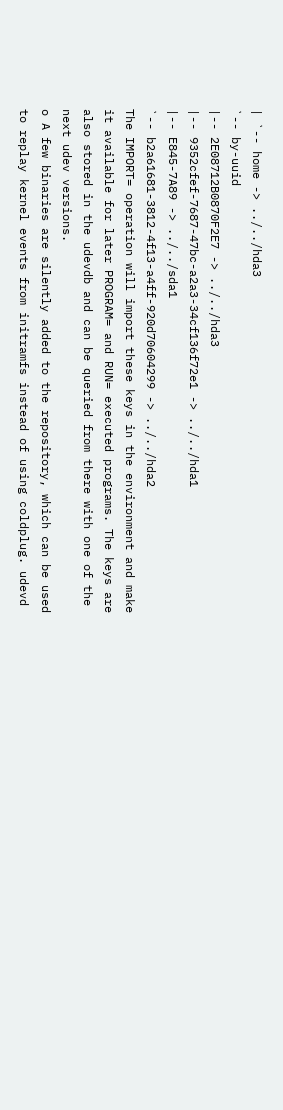| `-- home -> ../../hda3
`-- by-uuid
|-- 2E08712B0870F2E7 -> ../../hda3
|-- 9352cfef-7687-47bc-a2a3-34cf136f72e1 -> ../../hda1
|-- E845-7A89 -> ../../sda1
`-- b2a61681-3812-4f13-a4ff-920d70604299 -> ../../hda2
The IMPORT= operation will import these keys in the environment and make
it available for later PROGRAM= and RUN= executed programs. The keys are
also stored in the udevdb and can be queried from there with one of the
next udev versions.
o A few binaries are silently added to the repository, which can be used
to replay kernel events from initramfs instead of using coldplug. udevd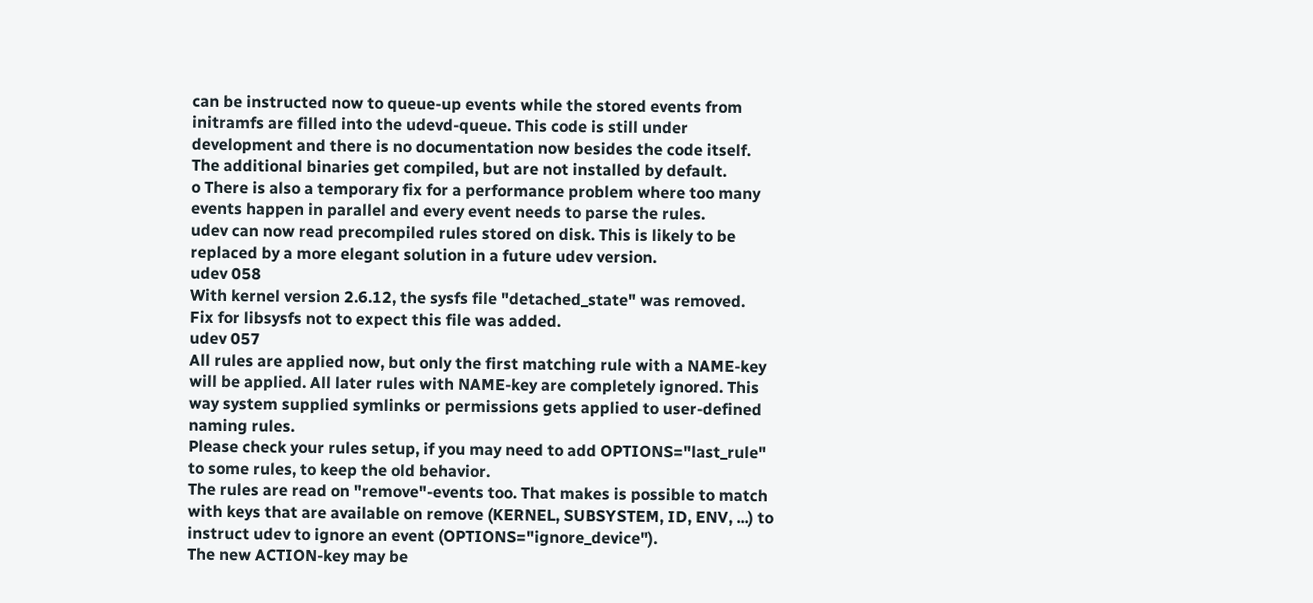can be instructed now to queue-up events while the stored events from
initramfs are filled into the udevd-queue. This code is still under
development and there is no documentation now besides the code itself.
The additional binaries get compiled, but are not installed by default.
o There is also a temporary fix for a performance problem where too many
events happen in parallel and every event needs to parse the rules.
udev can now read precompiled rules stored on disk. This is likely to be
replaced by a more elegant solution in a future udev version.
udev 058
With kernel version 2.6.12, the sysfs file "detached_state" was removed.
Fix for libsysfs not to expect this file was added.
udev 057
All rules are applied now, but only the first matching rule with a NAME-key
will be applied. All later rules with NAME-key are completely ignored. This
way system supplied symlinks or permissions gets applied to user-defined
naming rules.
Please check your rules setup, if you may need to add OPTIONS="last_rule"
to some rules, to keep the old behavior.
The rules are read on "remove"-events too. That makes is possible to match
with keys that are available on remove (KERNEL, SUBSYSTEM, ID, ENV, ...) to
instruct udev to ignore an event (OPTIONS="ignore_device").
The new ACTION-key may be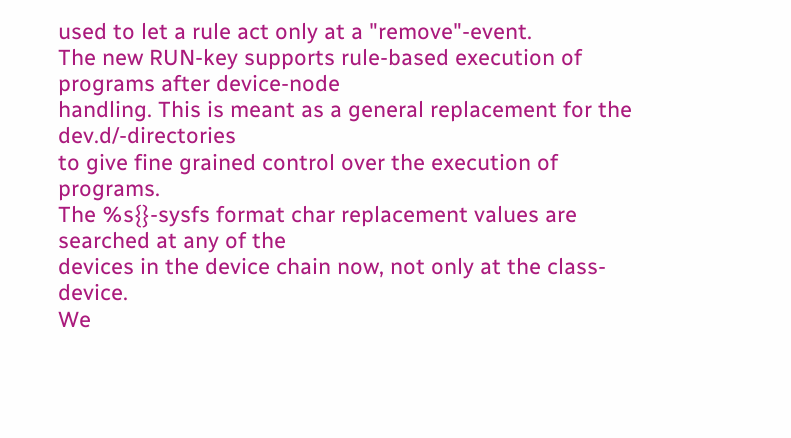used to let a rule act only at a "remove"-event.
The new RUN-key supports rule-based execution of programs after device-node
handling. This is meant as a general replacement for the dev.d/-directories
to give fine grained control over the execution of programs.
The %s{}-sysfs format char replacement values are searched at any of the
devices in the device chain now, not only at the class-device.
We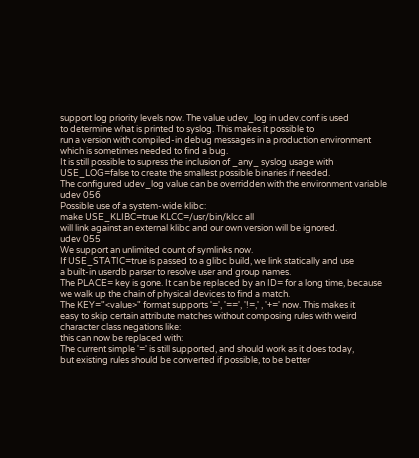support log priority levels now. The value udev_log in udev.conf is used
to determine what is printed to syslog. This makes it possible to
run a version with compiled-in debug messages in a production environment
which is sometimes needed to find a bug.
It is still possible to supress the inclusion of _any_ syslog usage with
USE_LOG=false to create the smallest possible binaries if needed.
The configured udev_log value can be overridden with the environment variable
udev 056
Possible use of a system-wide klibc:
make USE_KLIBC=true KLCC=/usr/bin/klcc all
will link against an external klibc and our own version will be ignored.
udev 055
We support an unlimited count of symlinks now.
If USE_STATIC=true is passed to a glibc build, we link statically and use
a built-in userdb parser to resolve user and group names.
The PLACE= key is gone. It can be replaced by an ID= for a long time, because
we walk up the chain of physical devices to find a match.
The KEY="<value>" format supports '=', '==', '!=,' , '+=' now. This makes it
easy to skip certain attribute matches without composing rules with weird
character class negations like:
this can now be replaced with:
The current simple '=' is still supported, and should work as it does today,
but existing rules should be converted if possible, to be better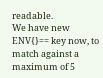readable.
We have new ENV{}== key now, to match against a maximum of 5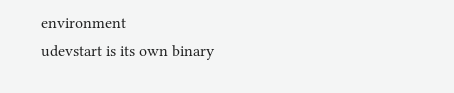environment
udevstart is its own binary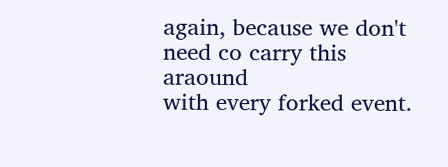again, because we don't need co carry this araound
with every forked event.